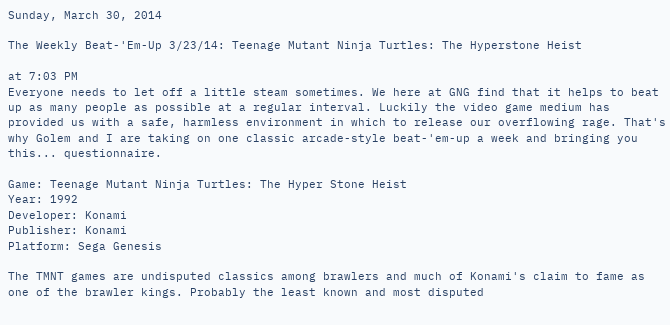Sunday, March 30, 2014

The Weekly Beat-'Em-Up 3/23/14: Teenage Mutant Ninja Turtles: The Hyperstone Heist

at 7:03 PM
Everyone needs to let off a little steam sometimes. We here at GNG find that it helps to beat up as many people as possible at a regular interval. Luckily the video game medium has provided us with a safe, harmless environment in which to release our overflowing rage. That's why Golem and I are taking on one classic arcade-style beat-'em-up a week and bringing you this... questionnaire.

Game: Teenage Mutant Ninja Turtles: The Hyper Stone Heist
Year: 1992
Developer: Konami
Publisher: Konami
Platform: Sega Genesis

The TMNT games are undisputed classics among brawlers and much of Konami's claim to fame as one of the brawler kings. Probably the least known and most disputed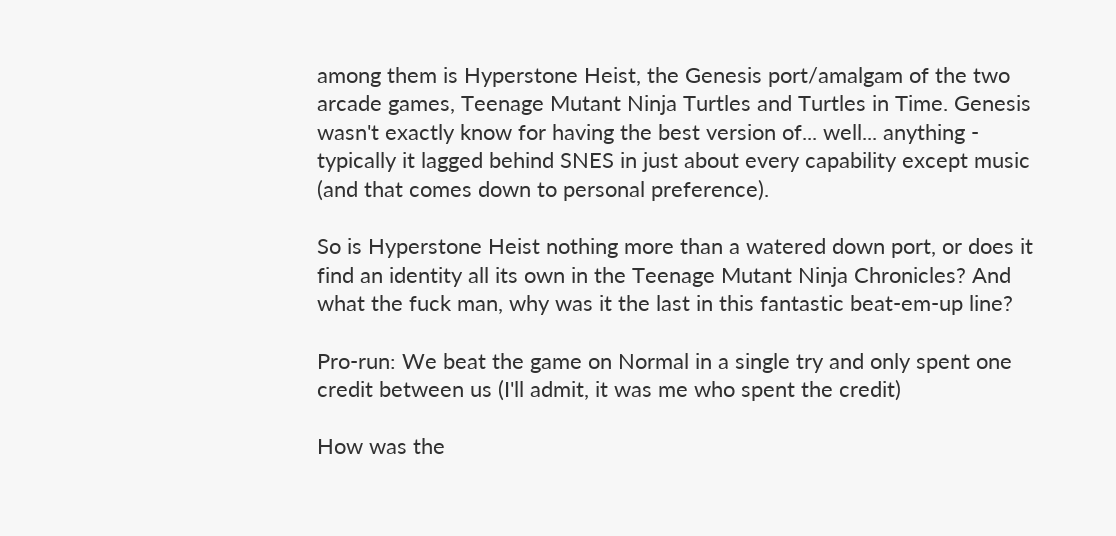among them is Hyperstone Heist, the Genesis port/amalgam of the two arcade games, Teenage Mutant Ninja Turtles and Turtles in Time. Genesis wasn't exactly know for having the best version of... well... anything - typically it lagged behind SNES in just about every capability except music (and that comes down to personal preference).

So is Hyperstone Heist nothing more than a watered down port, or does it find an identity all its own in the Teenage Mutant Ninja Chronicles? And what the fuck man, why was it the last in this fantastic beat-em-up line?

Pro-run: We beat the game on Normal in a single try and only spent one credit between us (I'll admit, it was me who spent the credit)

How was the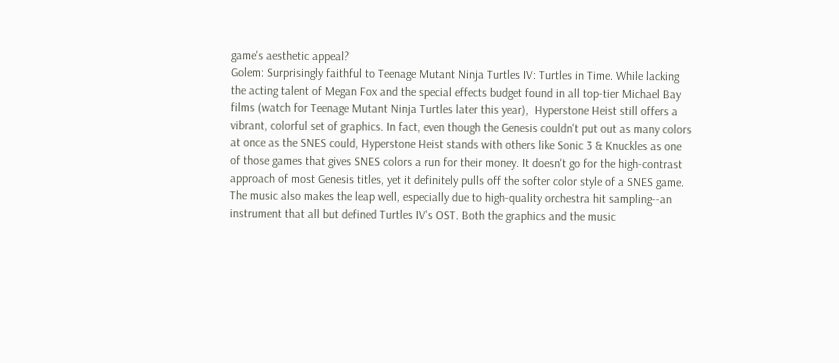game's aesthetic appeal?
Golem: Surprisingly faithful to Teenage Mutant Ninja Turtles IV: Turtles in Time. While lacking the acting talent of Megan Fox and the special effects budget found in all top-tier Michael Bay films (watch for Teenage Mutant Ninja Turtles later this year),  Hyperstone Heist still offers a vibrant, colorful set of graphics. In fact, even though the Genesis couldn't put out as many colors at once as the SNES could, Hyperstone Heist stands with others like Sonic 3 & Knuckles as one of those games that gives SNES colors a run for their money. It doesn't go for the high-contrast approach of most Genesis titles, yet it definitely pulls off the softer color style of a SNES game.
The music also makes the leap well, especially due to high-quality orchestra hit sampling--an instrument that all but defined Turtles IV's OST. Both the graphics and the music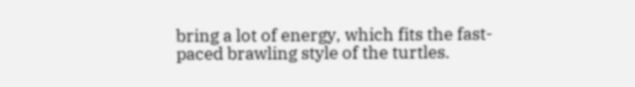bring a lot of energy, which fits the fast-paced brawling style of the turtles.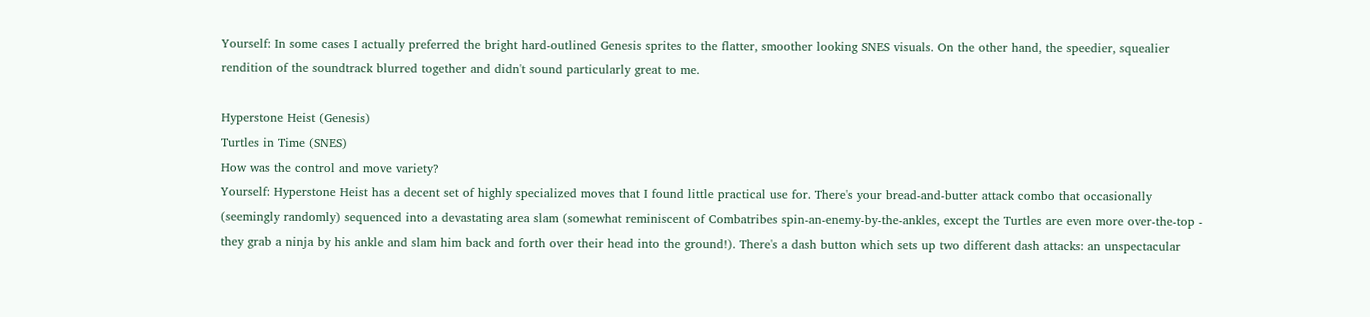Yourself: In some cases I actually preferred the bright hard-outlined Genesis sprites to the flatter, smoother looking SNES visuals. On the other hand, the speedier, squealier rendition of the soundtrack blurred together and didn't sound particularly great to me.

Hyperstone Heist (Genesis)
Turtles in Time (SNES)
How was the control and move variety?
Yourself: Hyperstone Heist has a decent set of highly specialized moves that I found little practical use for. There's your bread-and-butter attack combo that occasionally (seemingly randomly) sequenced into a devastating area slam (somewhat reminiscent of Combatribes spin-an-enemy-by-the-ankles, except the Turtles are even more over-the-top - they grab a ninja by his ankle and slam him back and forth over their head into the ground!). There's a dash button which sets up two different dash attacks: an unspectacular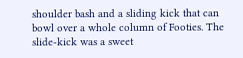shoulder bash and a sliding kick that can bowl over a whole column of Footies. The slide-kick was a sweet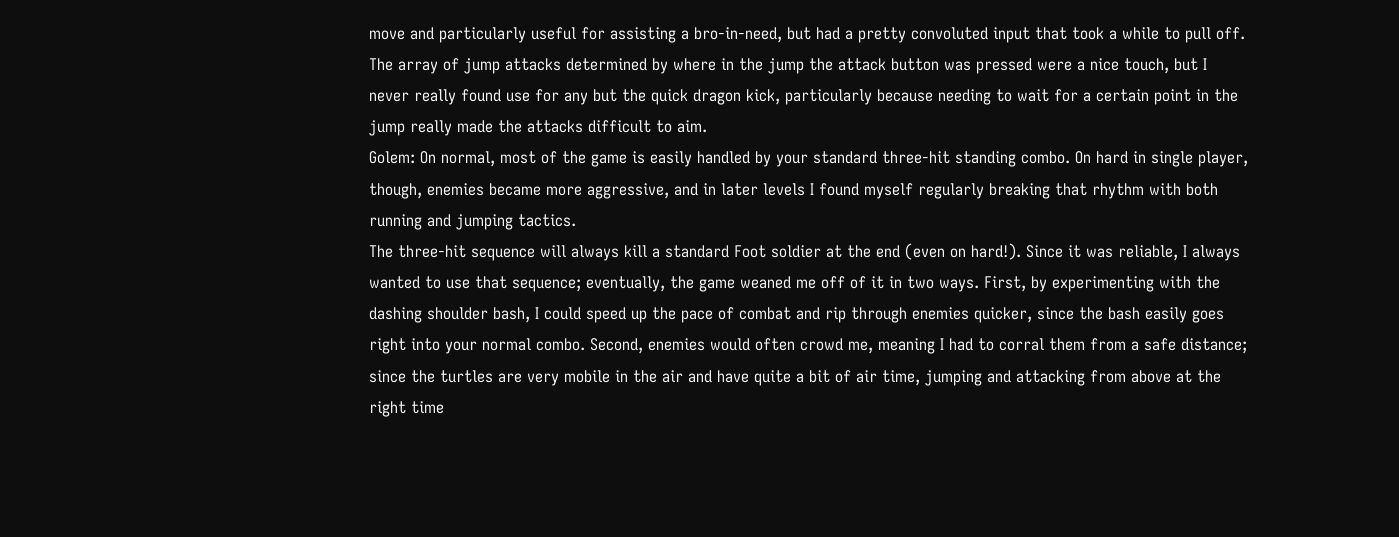move and particularly useful for assisting a bro-in-need, but had a pretty convoluted input that took a while to pull off. The array of jump attacks determined by where in the jump the attack button was pressed were a nice touch, but I never really found use for any but the quick dragon kick, particularly because needing to wait for a certain point in the jump really made the attacks difficult to aim.
Golem: On normal, most of the game is easily handled by your standard three-hit standing combo. On hard in single player, though, enemies became more aggressive, and in later levels I found myself regularly breaking that rhythm with both running and jumping tactics.
The three-hit sequence will always kill a standard Foot soldier at the end (even on hard!). Since it was reliable, I always wanted to use that sequence; eventually, the game weaned me off of it in two ways. First, by experimenting with the dashing shoulder bash, I could speed up the pace of combat and rip through enemies quicker, since the bash easily goes right into your normal combo. Second, enemies would often crowd me, meaning I had to corral them from a safe distance; since the turtles are very mobile in the air and have quite a bit of air time, jumping and attacking from above at the right time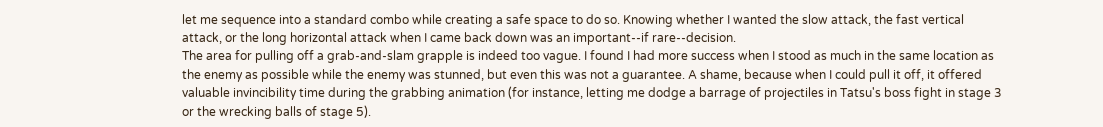let me sequence into a standard combo while creating a safe space to do so. Knowing whether I wanted the slow attack, the fast vertical attack, or the long horizontal attack when I came back down was an important--if rare--decision.
The area for pulling off a grab-and-slam grapple is indeed too vague. I found I had more success when I stood as much in the same location as the enemy as possible while the enemy was stunned, but even this was not a guarantee. A shame, because when I could pull it off, it offered valuable invincibility time during the grabbing animation (for instance, letting me dodge a barrage of projectiles in Tatsu's boss fight in stage 3 or the wrecking balls of stage 5).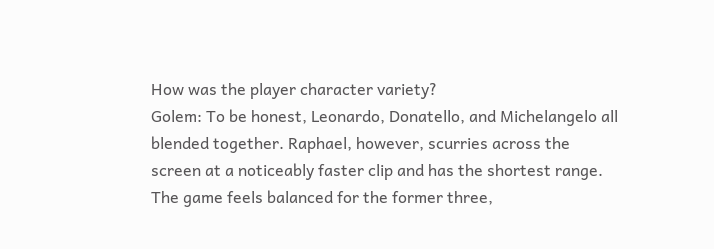How was the player character variety?
Golem: To be honest, Leonardo, Donatello, and Michelangelo all blended together. Raphael, however, scurries across the screen at a noticeably faster clip and has the shortest range. The game feels balanced for the former three,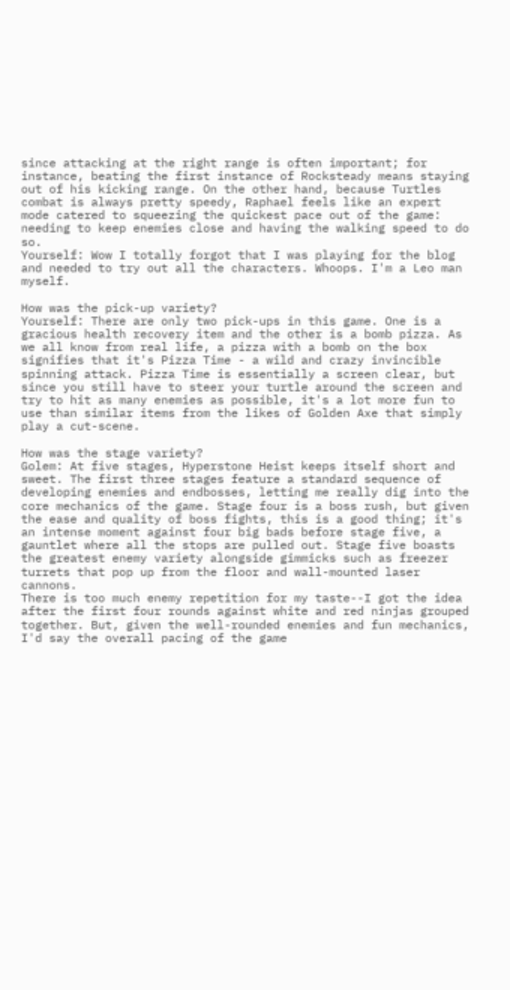since attacking at the right range is often important; for instance, beating the first instance of Rocksteady means staying out of his kicking range. On the other hand, because Turtles combat is always pretty speedy, Raphael feels like an expert mode catered to squeezing the quickest pace out of the game: needing to keep enemies close and having the walking speed to do so.
Yourself: Wow I totally forgot that I was playing for the blog and needed to try out all the characters. Whoops. I'm a Leo man myself.

How was the pick-up variety?
Yourself: There are only two pick-ups in this game. One is a gracious health recovery item and the other is a bomb pizza. As we all know from real life, a pizza with a bomb on the box signifies that it's Pizza Time - a wild and crazy invincible spinning attack. Pizza Time is essentially a screen clear, but since you still have to steer your turtle around the screen and try to hit as many enemies as possible, it's a lot more fun to use than similar items from the likes of Golden Axe that simply play a cut-scene.

How was the stage variety?
Golem: At five stages, Hyperstone Heist keeps itself short and sweet. The first three stages feature a standard sequence of developing enemies and endbosses, letting me really dig into the core mechanics of the game. Stage four is a boss rush, but given the ease and quality of boss fights, this is a good thing; it's an intense moment against four big bads before stage five, a gauntlet where all the stops are pulled out. Stage five boasts the greatest enemy variety alongside gimmicks such as freezer turrets that pop up from the floor and wall-mounted laser cannons.
There is too much enemy repetition for my taste--I got the idea after the first four rounds against white and red ninjas grouped together. But, given the well-rounded enemies and fun mechanics, I'd say the overall pacing of the game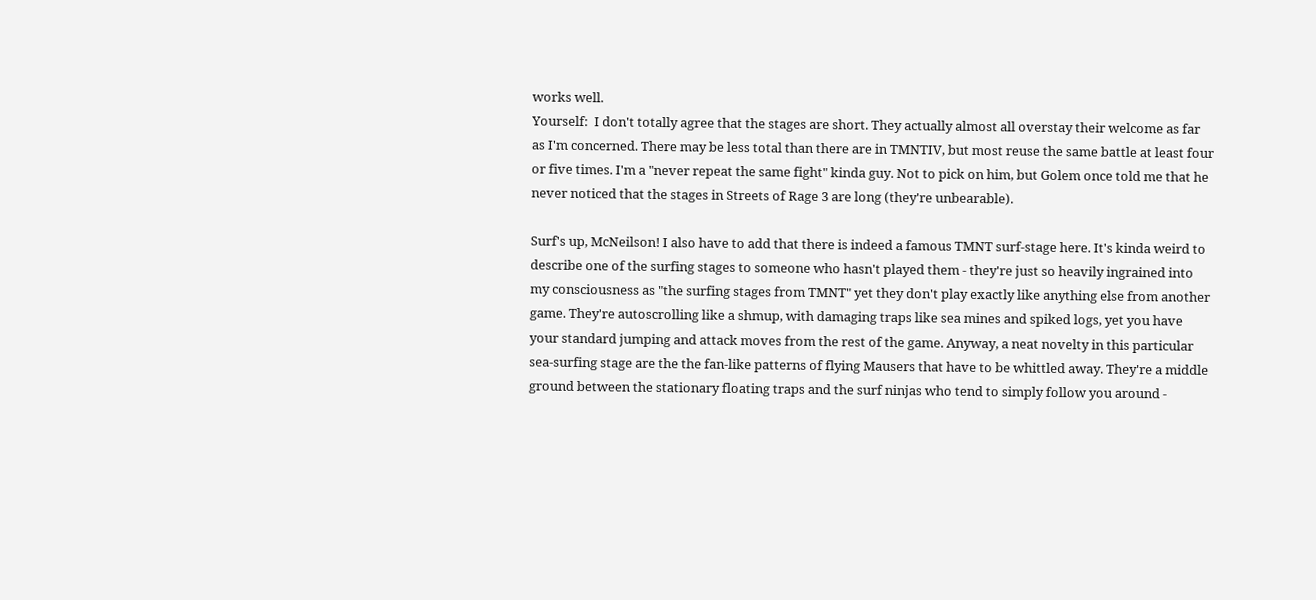works well.
Yourself:  I don't totally agree that the stages are short. They actually almost all overstay their welcome as far as I'm concerned. There may be less total than there are in TMNTIV, but most reuse the same battle at least four or five times. I'm a "never repeat the same fight" kinda guy. Not to pick on him, but Golem once told me that he never noticed that the stages in Streets of Rage 3 are long (they're unbearable).

Surf's up, McNeilson! I also have to add that there is indeed a famous TMNT surf-stage here. It's kinda weird to describe one of the surfing stages to someone who hasn't played them - they're just so heavily ingrained into my consciousness as "the surfing stages from TMNT" yet they don't play exactly like anything else from another game. They're autoscrolling like a shmup, with damaging traps like sea mines and spiked logs, yet you have your standard jumping and attack moves from the rest of the game. Anyway, a neat novelty in this particular sea-surfing stage are the the fan-like patterns of flying Mausers that have to be whittled away. They're a middle ground between the stationary floating traps and the surf ninjas who tend to simply follow you around -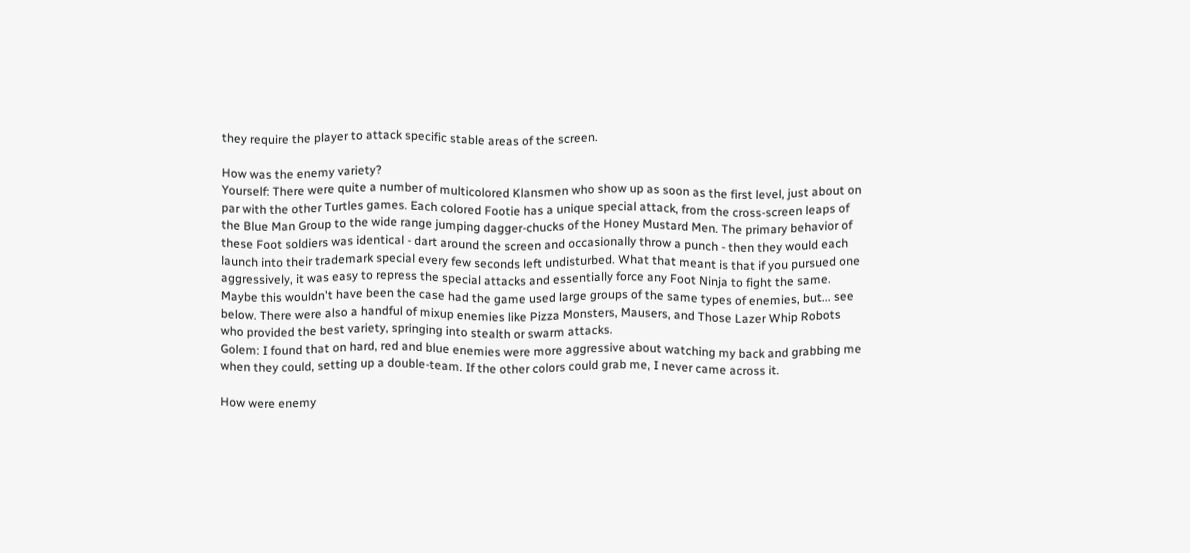they require the player to attack specific stable areas of the screen.

How was the enemy variety?
Yourself: There were quite a number of multicolored Klansmen who show up as soon as the first level, just about on par with the other Turtles games. Each colored Footie has a unique special attack, from the cross-screen leaps of the Blue Man Group to the wide range jumping dagger-chucks of the Honey Mustard Men. The primary behavior of these Foot soldiers was identical - dart around the screen and occasionally throw a punch - then they would each launch into their trademark special every few seconds left undisturbed. What that meant is that if you pursued one aggressively, it was easy to repress the special attacks and essentially force any Foot Ninja to fight the same. Maybe this wouldn't have been the case had the game used large groups of the same types of enemies, but... see below. There were also a handful of mixup enemies like Pizza Monsters, Mausers, and Those Lazer Whip Robots who provided the best variety, springing into stealth or swarm attacks.
Golem: I found that on hard, red and blue enemies were more aggressive about watching my back and grabbing me when they could, setting up a double-team. If the other colors could grab me, I never came across it.

How were enemy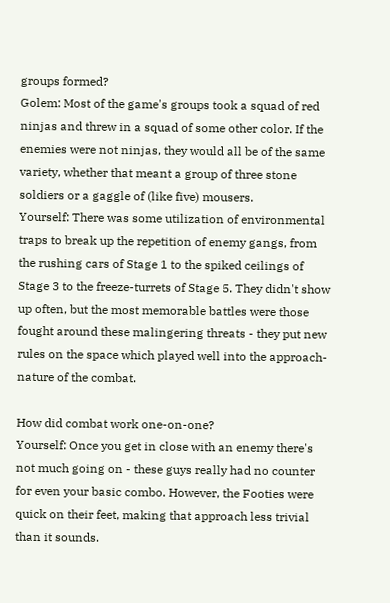groups formed?
Golem: Most of the game's groups took a squad of red ninjas and threw in a squad of some other color. If the enemies were not ninjas, they would all be of the same variety, whether that meant a group of three stone soldiers or a gaggle of (like five) mousers.
Yourself: There was some utilization of environmental traps to break up the repetition of enemy gangs, from the rushing cars of Stage 1 to the spiked ceilings of Stage 3 to the freeze-turrets of Stage 5. They didn't show up often, but the most memorable battles were those fought around these malingering threats - they put new rules on the space which played well into the approach-nature of the combat.

How did combat work one-on-one?
Yourself: Once you get in close with an enemy there's not much going on - these guys really had no counter for even your basic combo. However, the Footies were quick on their feet, making that approach less trivial than it sounds.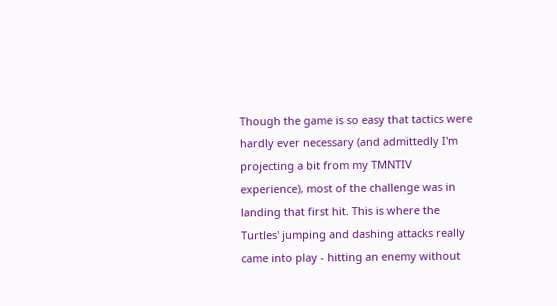Though the game is so easy that tactics were hardly ever necessary (and admittedly I'm projecting a bit from my TMNTIV experience), most of the challenge was in landing that first hit. This is where the Turtles' jumping and dashing attacks really came into play - hitting an enemy without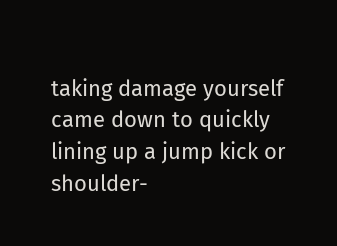taking damage yourself came down to quickly lining up a jump kick or shoulder-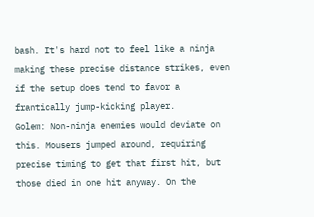bash. It's hard not to feel like a ninja making these precise distance strikes, even if the setup does tend to favor a frantically jump-kicking player.
Golem: Non-ninja enemies would deviate on this. Mousers jumped around, requiring precise timing to get that first hit, but those died in one hit anyway. On the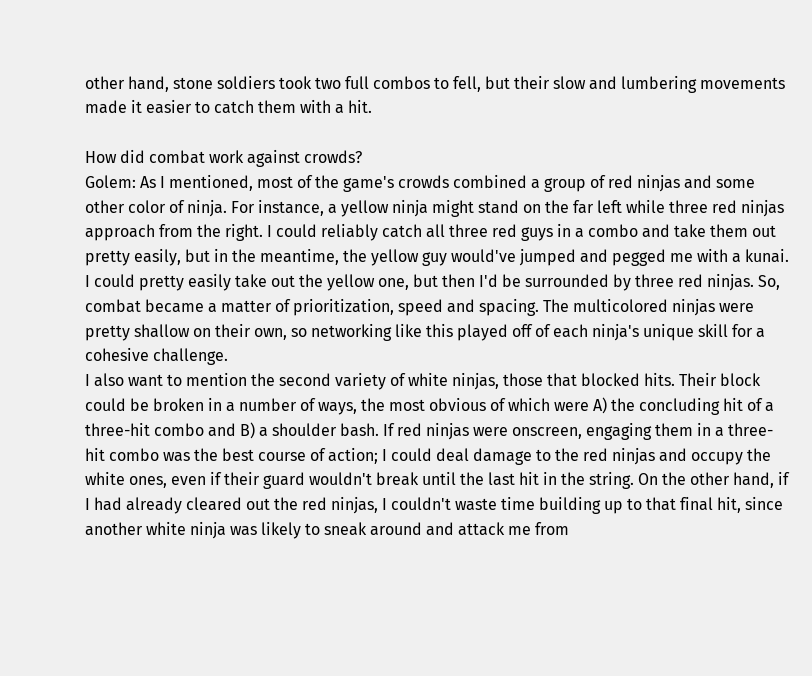other hand, stone soldiers took two full combos to fell, but their slow and lumbering movements made it easier to catch them with a hit.

How did combat work against crowds?
Golem: As I mentioned, most of the game's crowds combined a group of red ninjas and some other color of ninja. For instance, a yellow ninja might stand on the far left while three red ninjas approach from the right. I could reliably catch all three red guys in a combo and take them out pretty easily, but in the meantime, the yellow guy would've jumped and pegged me with a kunai. I could pretty easily take out the yellow one, but then I'd be surrounded by three red ninjas. So, combat became a matter of prioritization, speed and spacing. The multicolored ninjas were pretty shallow on their own, so networking like this played off of each ninja's unique skill for a cohesive challenge.
I also want to mention the second variety of white ninjas, those that blocked hits. Their block could be broken in a number of ways, the most obvious of which were A) the concluding hit of a three-hit combo and B) a shoulder bash. If red ninjas were onscreen, engaging them in a three-hit combo was the best course of action; I could deal damage to the red ninjas and occupy the white ones, even if their guard wouldn't break until the last hit in the string. On the other hand, if I had already cleared out the red ninjas, I couldn't waste time building up to that final hit, since another white ninja was likely to sneak around and attack me from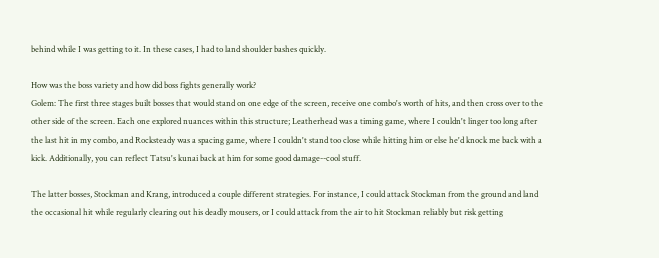behind while I was getting to it. In these cases, I had to land shoulder bashes quickly.

How was the boss variety and how did boss fights generally work?
Golem: The first three stages built bosses that would stand on one edge of the screen, receive one combo's worth of hits, and then cross over to the other side of the screen. Each one explored nuances within this structure; Leatherhead was a timing game, where I couldn't linger too long after the last hit in my combo, and Rocksteady was a spacing game, where I couldn't stand too close while hitting him or else he'd knock me back with a kick. Additionally, you can reflect Tatsu's kunai back at him for some good damage--cool stuff.

The latter bosses, Stockman and Krang, introduced a couple different strategies. For instance, I could attack Stockman from the ground and land the occasional hit while regularly clearing out his deadly mousers, or I could attack from the air to hit Stockman reliably but risk getting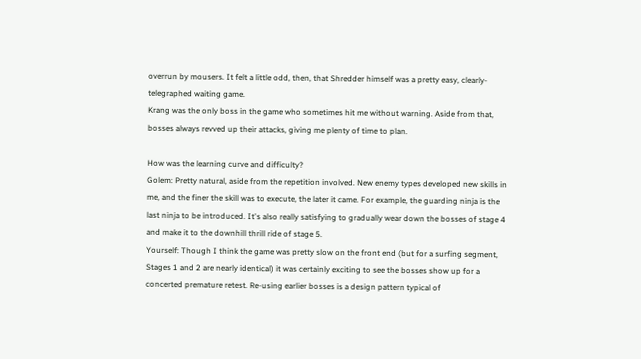overrun by mousers. It felt a little odd, then, that Shredder himself was a pretty easy, clearly-telegraphed waiting game.
Krang was the only boss in the game who sometimes hit me without warning. Aside from that, bosses always revved up their attacks, giving me plenty of time to plan.

How was the learning curve and difficulty?
Golem: Pretty natural, aside from the repetition involved. New enemy types developed new skills in me, and the finer the skill was to execute, the later it came. For example, the guarding ninja is the last ninja to be introduced. It's also really satisfying to gradually wear down the bosses of stage 4 and make it to the downhill thrill ride of stage 5.
Yourself: Though I think the game was pretty slow on the front end (but for a surfing segment, Stages 1 and 2 are nearly identical) it was certainly exciting to see the bosses show up for a concerted premature retest. Re-using earlier bosses is a design pattern typical of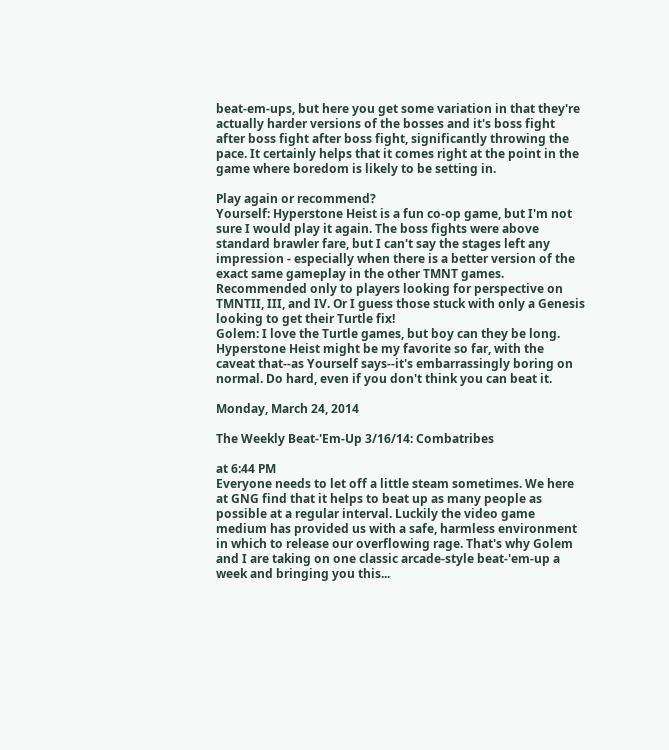beat-em-ups, but here you get some variation in that they're actually harder versions of the bosses and it's boss fight after boss fight after boss fight, significantly throwing the pace. It certainly helps that it comes right at the point in the game where boredom is likely to be setting in.

Play again or recommend?
Yourself: Hyperstone Heist is a fun co-op game, but I'm not sure I would play it again. The boss fights were above standard brawler fare, but I can't say the stages left any impression - especially when there is a better version of the exact same gameplay in the other TMNT games. Recommended only to players looking for perspective on TMNTII, III, and IV. Or I guess those stuck with only a Genesis looking to get their Turtle fix!
Golem: I love the Turtle games, but boy can they be long. Hyperstone Heist might be my favorite so far, with the caveat that--as Yourself says--it's embarrassingly boring on normal. Do hard, even if you don't think you can beat it.

Monday, March 24, 2014

The Weekly Beat-'Em-Up 3/16/14: Combatribes

at 6:44 PM
Everyone needs to let off a little steam sometimes. We here at GNG find that it helps to beat up as many people as possible at a regular interval. Luckily the video game medium has provided us with a safe, harmless environment in which to release our overflowing rage. That's why Golem and I are taking on one classic arcade-style beat-'em-up a week and bringing you this...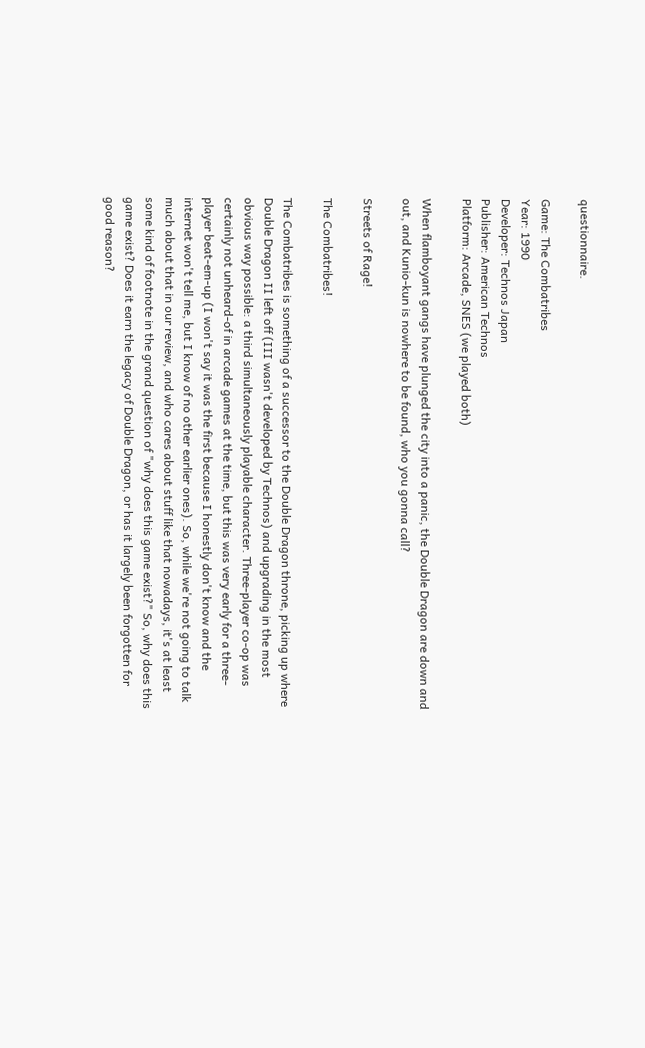questionnaire.

Game: The Combatribes
Year: 1990
Developer: Technos Japan
Publisher: American Technos
Platform: Arcade, SNES (we played both)

When flamboyant gangs have plunged the city into a panic, the Double Dragon are down and out, and Kunio-kun is nowhere to be found, who you gonna call?

Streets of Rage!

The Combatribes!

The Combatribes is something of a successor to the Double Dragon throne, picking up where Double Dragon II left off (III wasn't developed by Technos) and upgrading in the most obvious way possible: a third simultaneously playable character. Three-player co-op was certainly not unheard-of in arcade games at the time, but this was very early for a three-player beat-em-up (I won't say it was the first because I honestly don't know and the internet won't tell me, but I know of no other earlier ones). So, while we're not going to talk much about that in our review, and who cares about stuff like that nowadays, it's at least some kind of footnote in the grand question of "why does this game exist?" So, why does this game exist? Does it earn the legacy of Double Dragon, or has it largely been forgotten for good reason?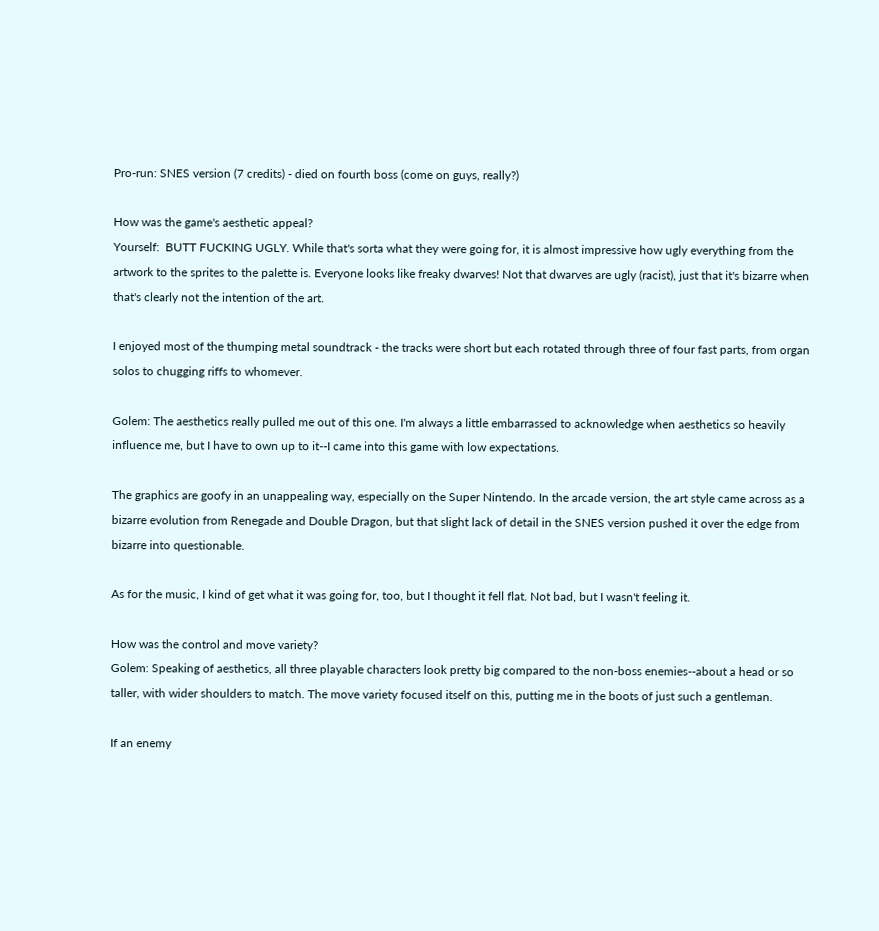Pro-run: SNES version (7 credits) - died on fourth boss (come on guys, really?)

How was the game's aesthetic appeal?
Yourself:  BUTT FUCKING UGLY. While that's sorta what they were going for, it is almost impressive how ugly everything from the artwork to the sprites to the palette is. Everyone looks like freaky dwarves! Not that dwarves are ugly (racist), just that it's bizarre when that's clearly not the intention of the art.

I enjoyed most of the thumping metal soundtrack - the tracks were short but each rotated through three of four fast parts, from organ solos to chugging riffs to whomever.

Golem: The aesthetics really pulled me out of this one. I'm always a little embarrassed to acknowledge when aesthetics so heavily influence me, but I have to own up to it--I came into this game with low expectations.

The graphics are goofy in an unappealing way, especially on the Super Nintendo. In the arcade version, the art style came across as a bizarre evolution from Renegade and Double Dragon, but that slight lack of detail in the SNES version pushed it over the edge from bizarre into questionable.

As for the music, I kind of get what it was going for, too, but I thought it fell flat. Not bad, but I wasn't feeling it.

How was the control and move variety?
Golem: Speaking of aesthetics, all three playable characters look pretty big compared to the non-boss enemies--about a head or so taller, with wider shoulders to match. The move variety focused itself on this, putting me in the boots of just such a gentleman.

If an enemy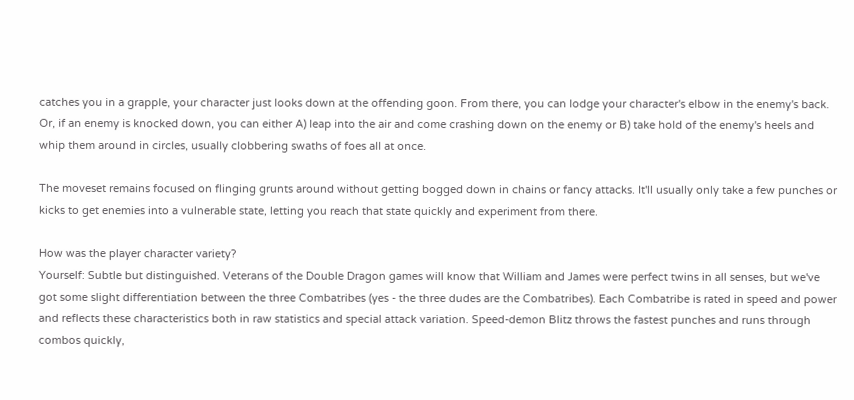catches you in a grapple, your character just looks down at the offending goon. From there, you can lodge your character's elbow in the enemy's back. Or, if an enemy is knocked down, you can either A) leap into the air and come crashing down on the enemy or B) take hold of the enemy's heels and whip them around in circles, usually clobbering swaths of foes all at once.

The moveset remains focused on flinging grunts around without getting bogged down in chains or fancy attacks. It'll usually only take a few punches or kicks to get enemies into a vulnerable state, letting you reach that state quickly and experiment from there.

How was the player character variety?
Yourself: Subtle but distinguished. Veterans of the Double Dragon games will know that William and James were perfect twins in all senses, but we've got some slight differentiation between the three Combatribes (yes - the three dudes are the Combatribes). Each Combatribe is rated in speed and power and reflects these characteristics both in raw statistics and special attack variation. Speed-demon Blitz throws the fastest punches and runs through combos quickly,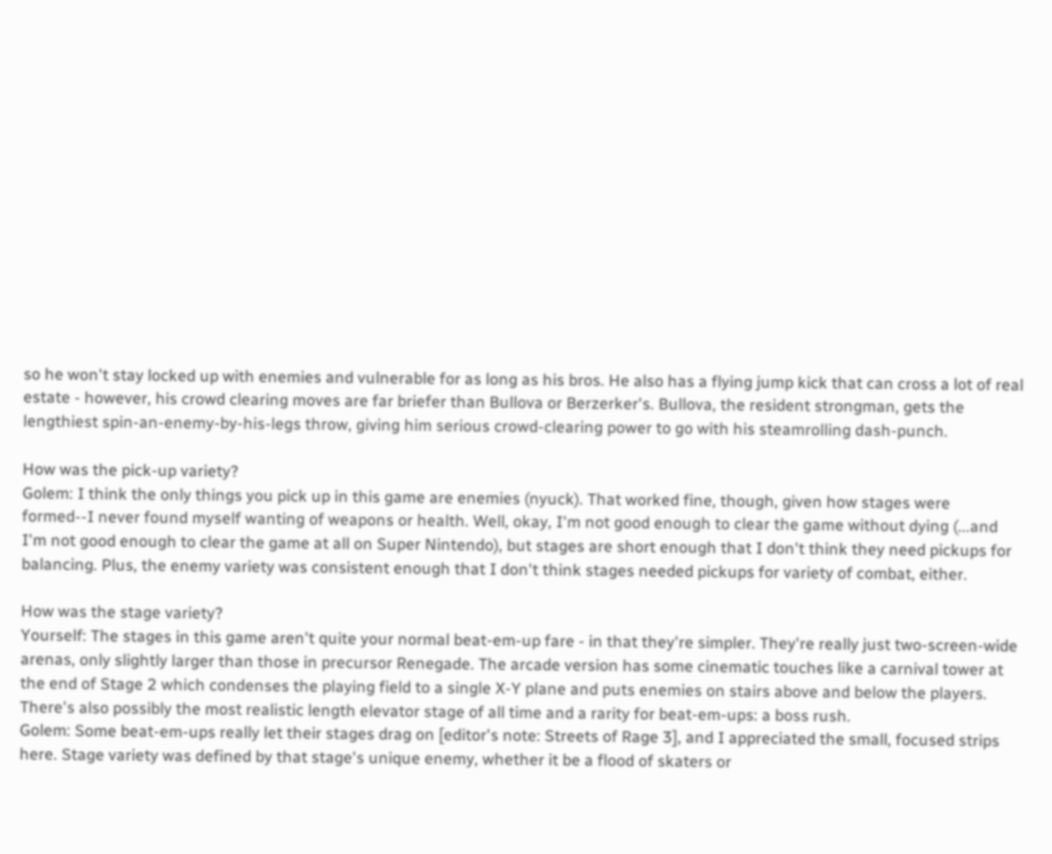so he won't stay locked up with enemies and vulnerable for as long as his bros. He also has a flying jump kick that can cross a lot of real estate - however, his crowd clearing moves are far briefer than Bullova or Berzerker's. Bullova, the resident strongman, gets the lengthiest spin-an-enemy-by-his-legs throw, giving him serious crowd-clearing power to go with his steamrolling dash-punch.

How was the pick-up variety?
Golem: I think the only things you pick up in this game are enemies (nyuck). That worked fine, though, given how stages were formed--I never found myself wanting of weapons or health. Well, okay, I'm not good enough to clear the game without dying (...and I'm not good enough to clear the game at all on Super Nintendo), but stages are short enough that I don't think they need pickups for balancing. Plus, the enemy variety was consistent enough that I don't think stages needed pickups for variety of combat, either.

How was the stage variety?
Yourself: The stages in this game aren't quite your normal beat-em-up fare - in that they're simpler. They're really just two-screen-wide arenas, only slightly larger than those in precursor Renegade. The arcade version has some cinematic touches like a carnival tower at the end of Stage 2 which condenses the playing field to a single X-Y plane and puts enemies on stairs above and below the players. There's also possibly the most realistic length elevator stage of all time and a rarity for beat-em-ups: a boss rush.
Golem: Some beat-em-ups really let their stages drag on [editor's note: Streets of Rage 3], and I appreciated the small, focused strips here. Stage variety was defined by that stage's unique enemy, whether it be a flood of skaters or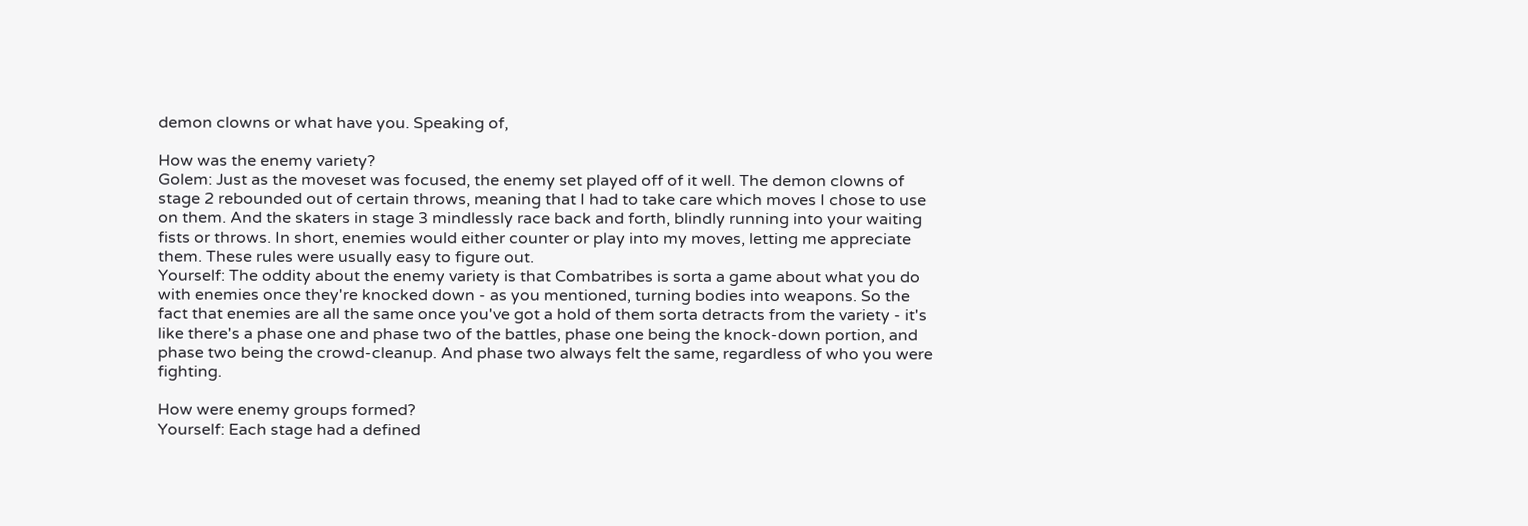demon clowns or what have you. Speaking of,

How was the enemy variety?
Golem: Just as the moveset was focused, the enemy set played off of it well. The demon clowns of stage 2 rebounded out of certain throws, meaning that I had to take care which moves I chose to use on them. And the skaters in stage 3 mindlessly race back and forth, blindly running into your waiting fists or throws. In short, enemies would either counter or play into my moves, letting me appreciate them. These rules were usually easy to figure out.
Yourself: The oddity about the enemy variety is that Combatribes is sorta a game about what you do with enemies once they're knocked down - as you mentioned, turning bodies into weapons. So the fact that enemies are all the same once you've got a hold of them sorta detracts from the variety - it's like there's a phase one and phase two of the battles, phase one being the knock-down portion, and phase two being the crowd-cleanup. And phase two always felt the same, regardless of who you were fighting.

How were enemy groups formed?
Yourself: Each stage had a defined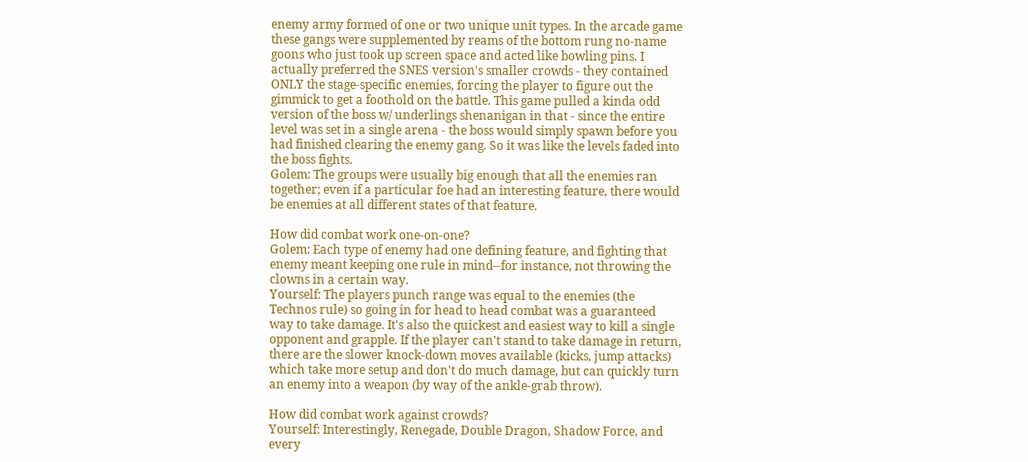enemy army formed of one or two unique unit types. In the arcade game these gangs were supplemented by reams of the bottom rung no-name goons who just took up screen space and acted like bowling pins. I actually preferred the SNES version's smaller crowds - they contained ONLY the stage-specific enemies, forcing the player to figure out the gimmick to get a foothold on the battle. This game pulled a kinda odd version of the boss w/ underlings shenanigan in that - since the entire level was set in a single arena - the boss would simply spawn before you had finished clearing the enemy gang. So it was like the levels faded into the boss fights.
Golem: The groups were usually big enough that all the enemies ran together; even if a particular foe had an interesting feature, there would be enemies at all different states of that feature.

How did combat work one-on-one?
Golem: Each type of enemy had one defining feature, and fighting that enemy meant keeping one rule in mind--for instance, not throwing the clowns in a certain way.
Yourself: The players punch range was equal to the enemies (the Technos rule) so going in for head to head combat was a guaranteed way to take damage. It's also the quickest and easiest way to kill a single opponent and grapple. If the player can't stand to take damage in return, there are the slower knock-down moves available (kicks, jump attacks) which take more setup and don't do much damage, but can quickly turn an enemy into a weapon (by way of the ankle-grab throw).

How did combat work against crowds?
Yourself: Interestingly, Renegade, Double Dragon, Shadow Force, and every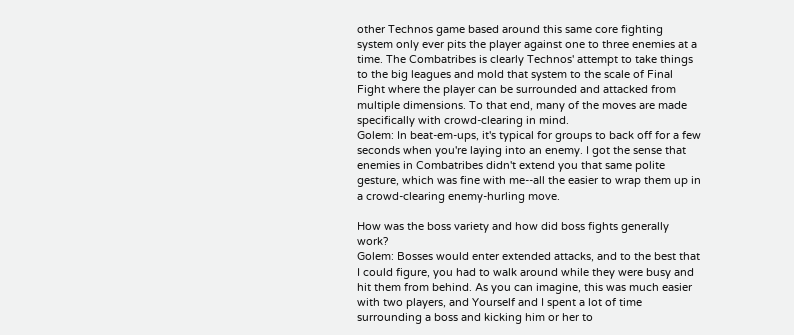other Technos game based around this same core fighting system only ever pits the player against one to three enemies at a time. The Combatribes is clearly Technos' attempt to take things to the big leagues and mold that system to the scale of Final Fight where the player can be surrounded and attacked from multiple dimensions. To that end, many of the moves are made specifically with crowd-clearing in mind.
Golem: In beat-em-ups, it's typical for groups to back off for a few seconds when you're laying into an enemy. I got the sense that enemies in Combatribes didn't extend you that same polite gesture, which was fine with me--all the easier to wrap them up in a crowd-clearing enemy-hurling move.

How was the boss variety and how did boss fights generally work?
Golem: Bosses would enter extended attacks, and to the best that I could figure, you had to walk around while they were busy and hit them from behind. As you can imagine, this was much easier with two players, and Yourself and I spent a lot of time surrounding a boss and kicking him or her to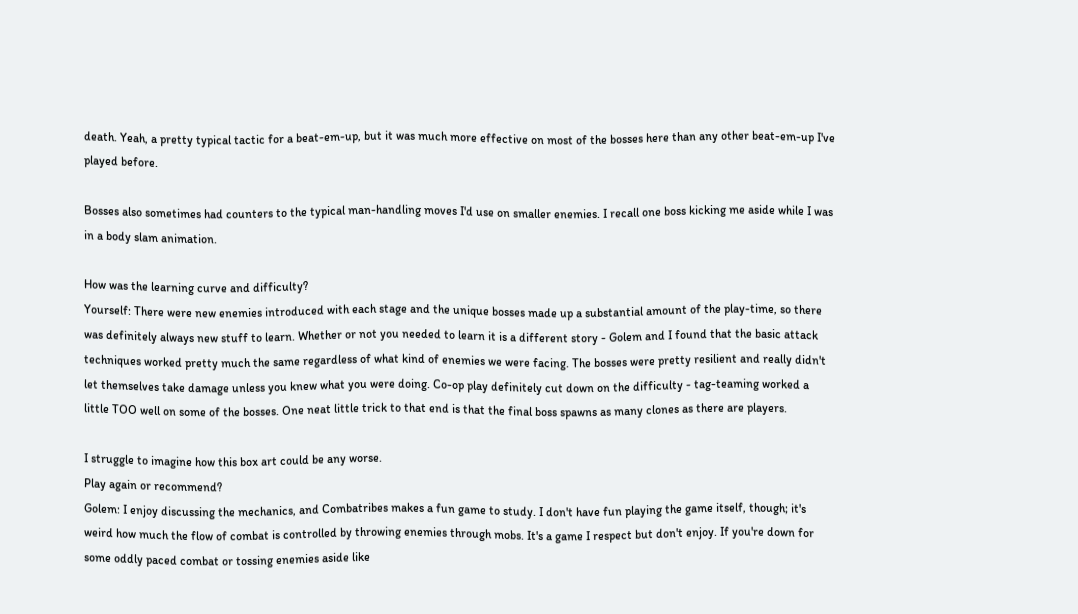death. Yeah, a pretty typical tactic for a beat-em-up, but it was much more effective on most of the bosses here than any other beat-em-up I've played before.

Bosses also sometimes had counters to the typical man-handling moves I'd use on smaller enemies. I recall one boss kicking me aside while I was in a body slam animation.

How was the learning curve and difficulty?
Yourself: There were new enemies introduced with each stage and the unique bosses made up a substantial amount of the play-time, so there was definitely always new stuff to learn. Whether or not you needed to learn it is a different story - Golem and I found that the basic attack techniques worked pretty much the same regardless of what kind of enemies we were facing. The bosses were pretty resilient and really didn't let themselves take damage unless you knew what you were doing. Co-op play definitely cut down on the difficulty - tag-teaming worked a little TOO well on some of the bosses. One neat little trick to that end is that the final boss spawns as many clones as there are players.

I struggle to imagine how this box art could be any worse.
Play again or recommend?
Golem: I enjoy discussing the mechanics, and Combatribes makes a fun game to study. I don't have fun playing the game itself, though; it's weird how much the flow of combat is controlled by throwing enemies through mobs. It's a game I respect but don't enjoy. If you're down for some oddly paced combat or tossing enemies aside like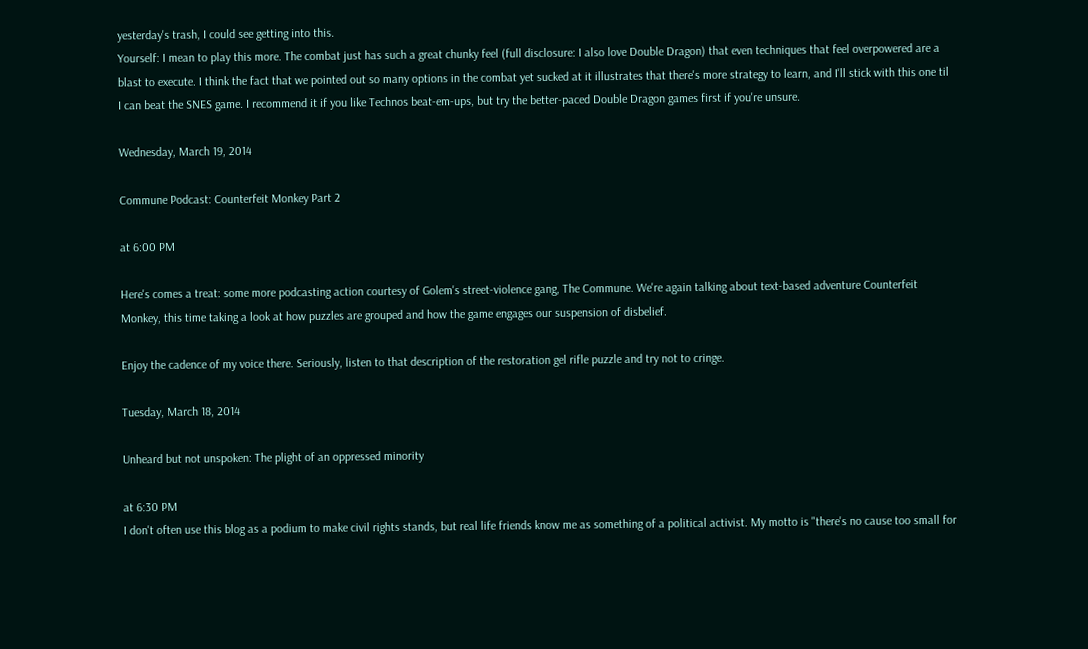yesterday's trash, I could see getting into this.
Yourself: I mean to play this more. The combat just has such a great chunky feel (full disclosure: I also love Double Dragon) that even techniques that feel overpowered are a blast to execute. I think the fact that we pointed out so many options in the combat yet sucked at it illustrates that there's more strategy to learn, and I'll stick with this one til I can beat the SNES game. I recommend it if you like Technos beat-em-ups, but try the better-paced Double Dragon games first if you're unsure.

Wednesday, March 19, 2014

Commune Podcast: Counterfeit Monkey Part 2

at 6:00 PM

Here's comes a treat: some more podcasting action courtesy of Golem's street-violence gang, The Commune. We're again talking about text-based adventure Counterfeit Monkey, this time taking a look at how puzzles are grouped and how the game engages our suspension of disbelief.

Enjoy the cadence of my voice there. Seriously, listen to that description of the restoration gel rifle puzzle and try not to cringe.

Tuesday, March 18, 2014

Unheard but not unspoken: The plight of an oppressed minority

at 6:30 PM
I don't often use this blog as a podium to make civil rights stands, but real life friends know me as something of a political activist. My motto is "there's no cause too small for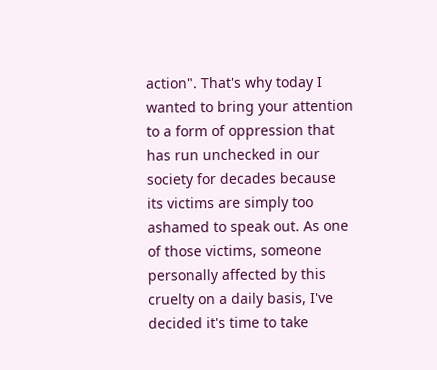action". That's why today I wanted to bring your attention to a form of oppression that has run unchecked in our society for decades because its victims are simply too ashamed to speak out. As one of those victims, someone personally affected by this cruelty on a daily basis, I've decided it's time to take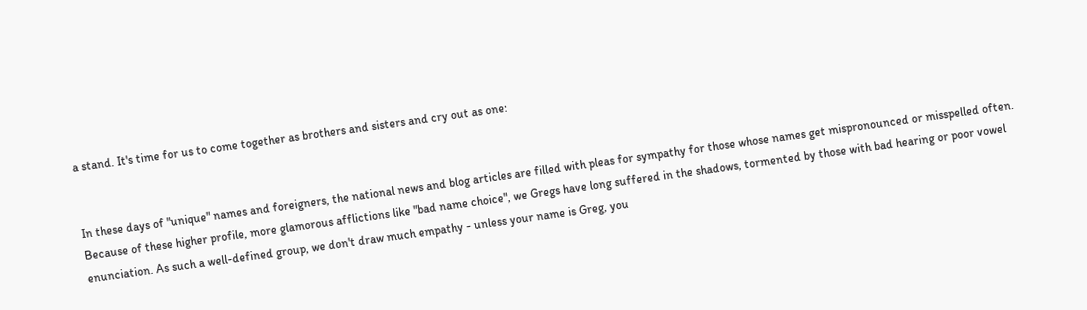a stand. It's time for us to come together as brothers and sisters and cry out as one:


In these days of "unique" names and foreigners, the national news and blog articles are filled with pleas for sympathy for those whose names get mispronounced or misspelled often. Because of these higher profile, more glamorous afflictions like "bad name choice", we Gregs have long suffered in the shadows, tormented by those with bad hearing or poor vowel enunciation. As such a well-defined group, we don't draw much empathy - unless your name is Greg, you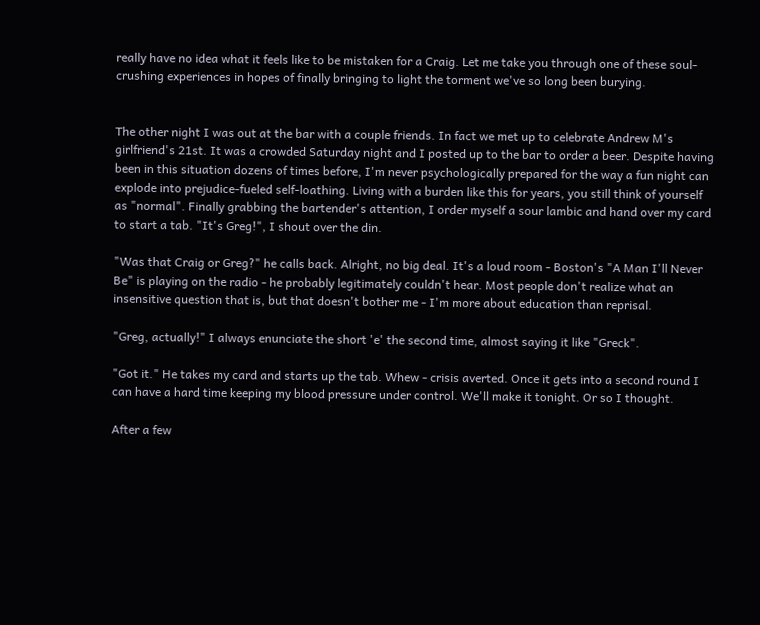really have no idea what it feels like to be mistaken for a Craig. Let me take you through one of these soul-crushing experiences in hopes of finally bringing to light the torment we've so long been burying.


The other night I was out at the bar with a couple friends. In fact we met up to celebrate Andrew M's girlfriend's 21st. It was a crowded Saturday night and I posted up to the bar to order a beer. Despite having been in this situation dozens of times before, I'm never psychologically prepared for the way a fun night can explode into prejudice-fueled self-loathing. Living with a burden like this for years, you still think of yourself as "normal". Finally grabbing the bartender's attention, I order myself a sour lambic and hand over my card to start a tab. "It's Greg!", I shout over the din.

"Was that Craig or Greg?" he calls back. Alright, no big deal. It's a loud room - Boston's "A Man I'll Never Be" is playing on the radio - he probably legitimately couldn't hear. Most people don't realize what an insensitive question that is, but that doesn't bother me - I'm more about education than reprisal.

"Greg, actually!" I always enunciate the short 'e' the second time, almost saying it like "Greck".

"Got it." He takes my card and starts up the tab. Whew - crisis averted. Once it gets into a second round I can have a hard time keeping my blood pressure under control. We'll make it tonight. Or so I thought.

After a few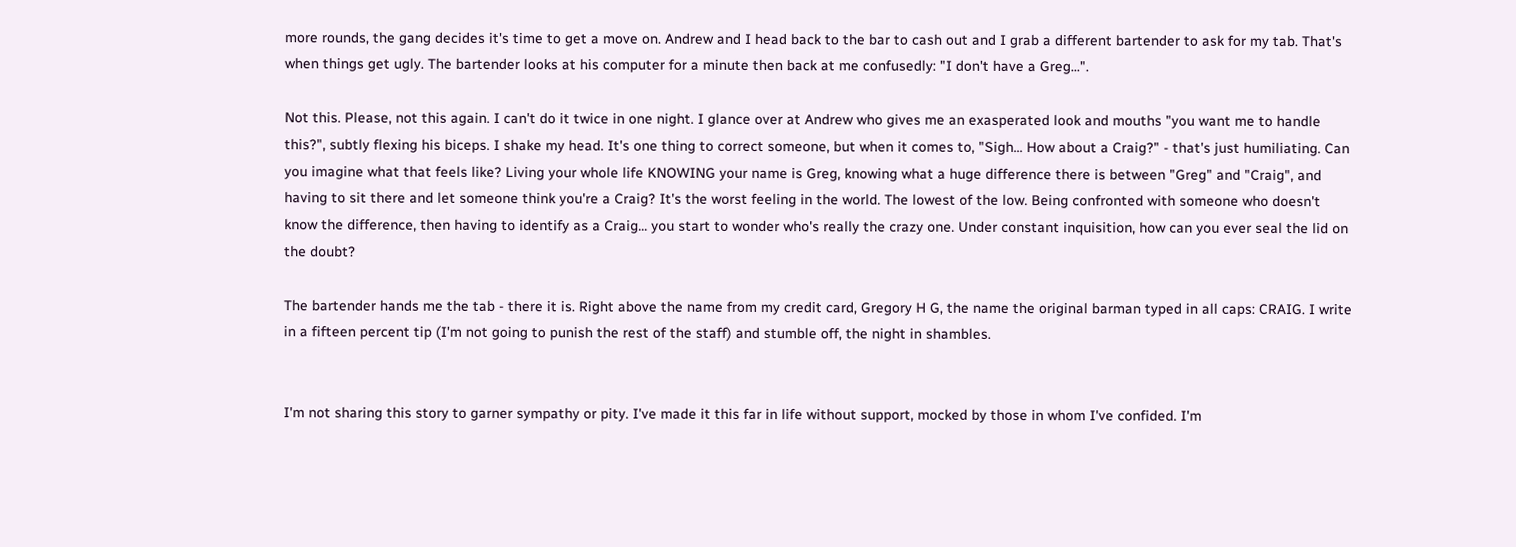more rounds, the gang decides it's time to get a move on. Andrew and I head back to the bar to cash out and I grab a different bartender to ask for my tab. That's when things get ugly. The bartender looks at his computer for a minute then back at me confusedly: "I don't have a Greg...".

Not this. Please, not this again. I can't do it twice in one night. I glance over at Andrew who gives me an exasperated look and mouths "you want me to handle this?", subtly flexing his biceps. I shake my head. It's one thing to correct someone, but when it comes to, "Sigh... How about a Craig?" - that's just humiliating. Can you imagine what that feels like? Living your whole life KNOWING your name is Greg, knowing what a huge difference there is between "Greg" and "Craig", and having to sit there and let someone think you're a Craig? It's the worst feeling in the world. The lowest of the low. Being confronted with someone who doesn't know the difference, then having to identify as a Craig... you start to wonder who's really the crazy one. Under constant inquisition, how can you ever seal the lid on the doubt?

The bartender hands me the tab - there it is. Right above the name from my credit card, Gregory H G, the name the original barman typed in all caps: CRAIG. I write in a fifteen percent tip (I'm not going to punish the rest of the staff) and stumble off, the night in shambles.


I'm not sharing this story to garner sympathy or pity. I've made it this far in life without support, mocked by those in whom I've confided. I'm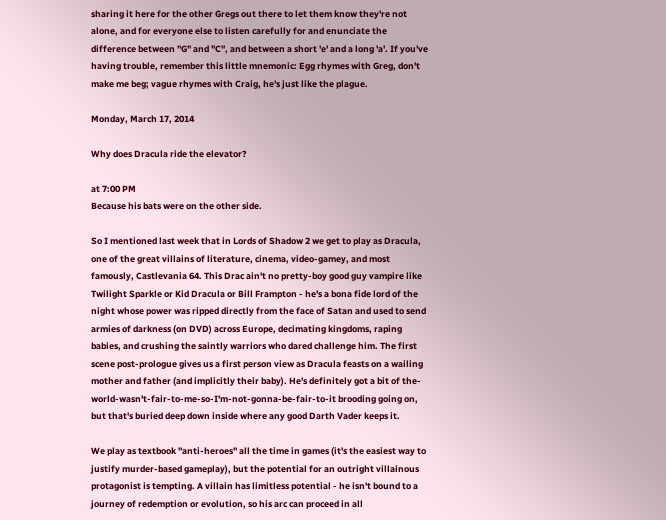sharing it here for the other Gregs out there to let them know they're not alone, and for everyone else to listen carefully for and enunciate the difference between "G" and "C", and between a short 'e' and a long 'a'. If you've having trouble, remember this little mnemonic: Egg rhymes with Greg, don't make me beg; vague rhymes with Craig, he's just like the plague.

Monday, March 17, 2014

Why does Dracula ride the elevator?

at 7:00 PM
Because his bats were on the other side.

So I mentioned last week that in Lords of Shadow 2 we get to play as Dracula, one of the great villains of literature, cinema, video-gamey, and most famously, Castlevania 64. This Drac ain't no pretty-boy good guy vampire like Twilight Sparkle or Kid Dracula or Bill Frampton - he's a bona fide lord of the night whose power was ripped directly from the face of Satan and used to send armies of darkness (on DVD) across Europe, decimating kingdoms, raping babies, and crushing the saintly warriors who dared challenge him. The first scene post-prologue gives us a first person view as Dracula feasts on a wailing mother and father (and implicitly their baby). He's definitely got a bit of the-world-wasn't-fair-to-me-so-I'm-not-gonna-be-fair-to-it brooding going on, but that's buried deep down inside where any good Darth Vader keeps it.

We play as textbook "anti-heroes" all the time in games (it's the easiest way to justify murder-based gameplay), but the potential for an outright villainous protagonist is tempting. A villain has limitless potential - he isn't bound to a journey of redemption or evolution, so his arc can proceed in all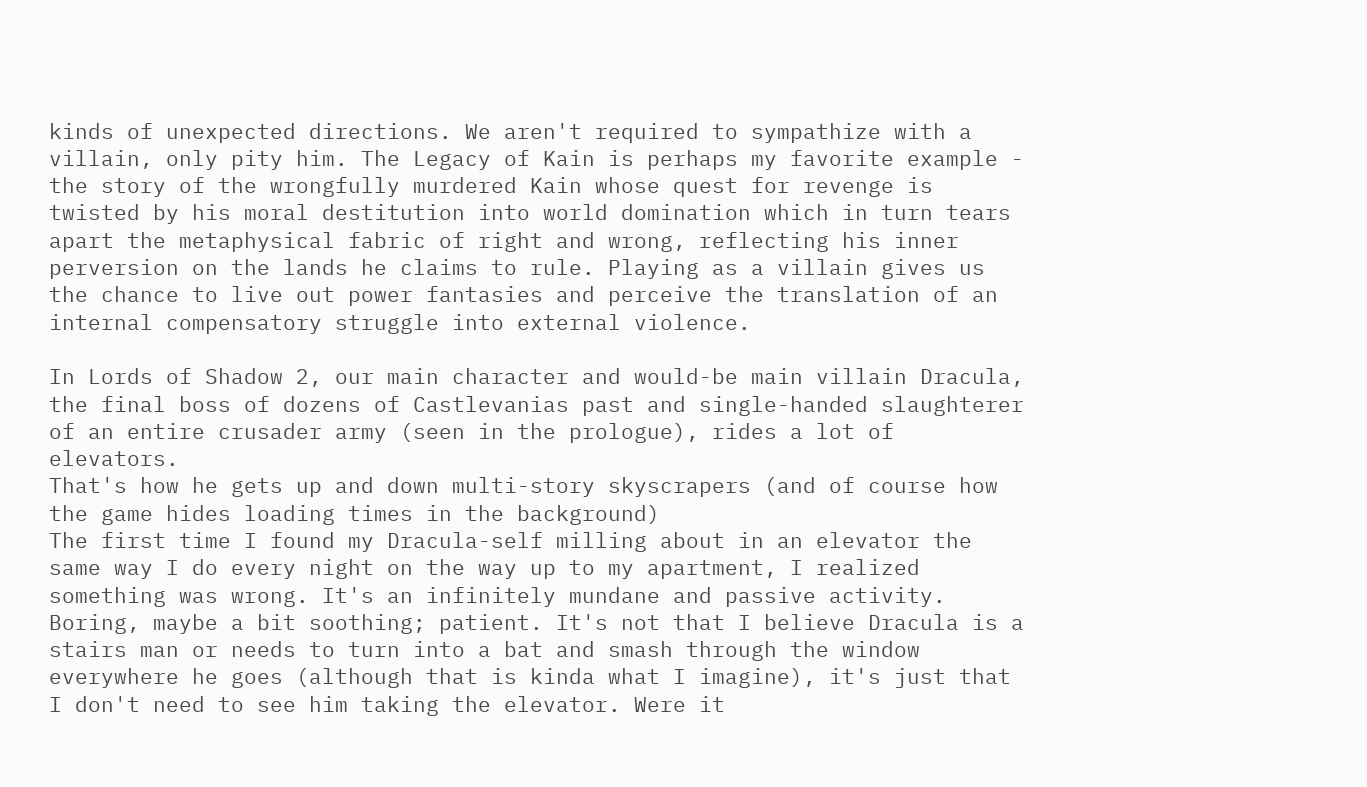kinds of unexpected directions. We aren't required to sympathize with a villain, only pity him. The Legacy of Kain is perhaps my favorite example - the story of the wrongfully murdered Kain whose quest for revenge is twisted by his moral destitution into world domination which in turn tears apart the metaphysical fabric of right and wrong, reflecting his inner perversion on the lands he claims to rule. Playing as a villain gives us the chance to live out power fantasies and perceive the translation of an internal compensatory struggle into external violence.

In Lords of Shadow 2, our main character and would-be main villain Dracula, the final boss of dozens of Castlevanias past and single-handed slaughterer of an entire crusader army (seen in the prologue), rides a lot of elevators.
That's how he gets up and down multi-story skyscrapers (and of course how the game hides loading times in the background)
The first time I found my Dracula-self milling about in an elevator the same way I do every night on the way up to my apartment, I realized something was wrong. It's an infinitely mundane and passive activity. Boring, maybe a bit soothing; patient. It's not that I believe Dracula is a stairs man or needs to turn into a bat and smash through the window everywhere he goes (although that is kinda what I imagine), it's just that I don't need to see him taking the elevator. Were it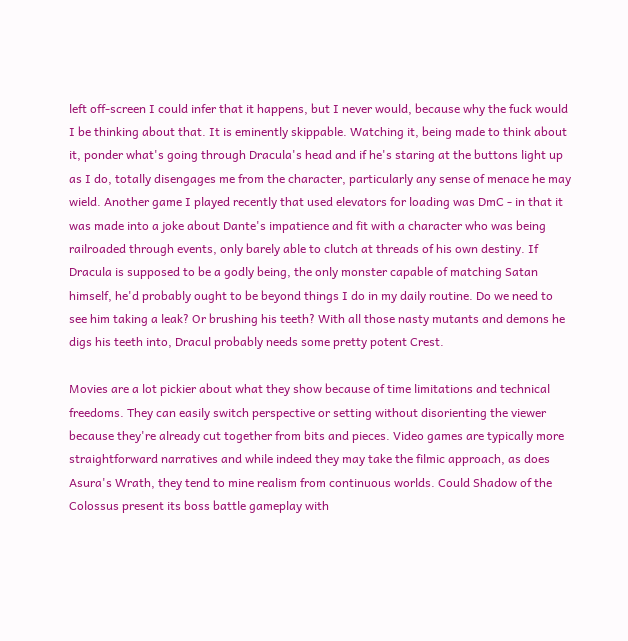left off-screen I could infer that it happens, but I never would, because why the fuck would I be thinking about that. It is eminently skippable. Watching it, being made to think about it, ponder what's going through Dracula's head and if he's staring at the buttons light up as I do, totally disengages me from the character, particularly any sense of menace he may wield. Another game I played recently that used elevators for loading was DmC - in that it was made into a joke about Dante's impatience and fit with a character who was being railroaded through events, only barely able to clutch at threads of his own destiny. If Dracula is supposed to be a godly being, the only monster capable of matching Satan himself, he'd probably ought to be beyond things I do in my daily routine. Do we need to see him taking a leak? Or brushing his teeth? With all those nasty mutants and demons he digs his teeth into, Dracul probably needs some pretty potent Crest.

Movies are a lot pickier about what they show because of time limitations and technical freedoms. They can easily switch perspective or setting without disorienting the viewer because they're already cut together from bits and pieces. Video games are typically more straightforward narratives and while indeed they may take the filmic approach, as does Asura's Wrath, they tend to mine realism from continuous worlds. Could Shadow of the Colossus present its boss battle gameplay with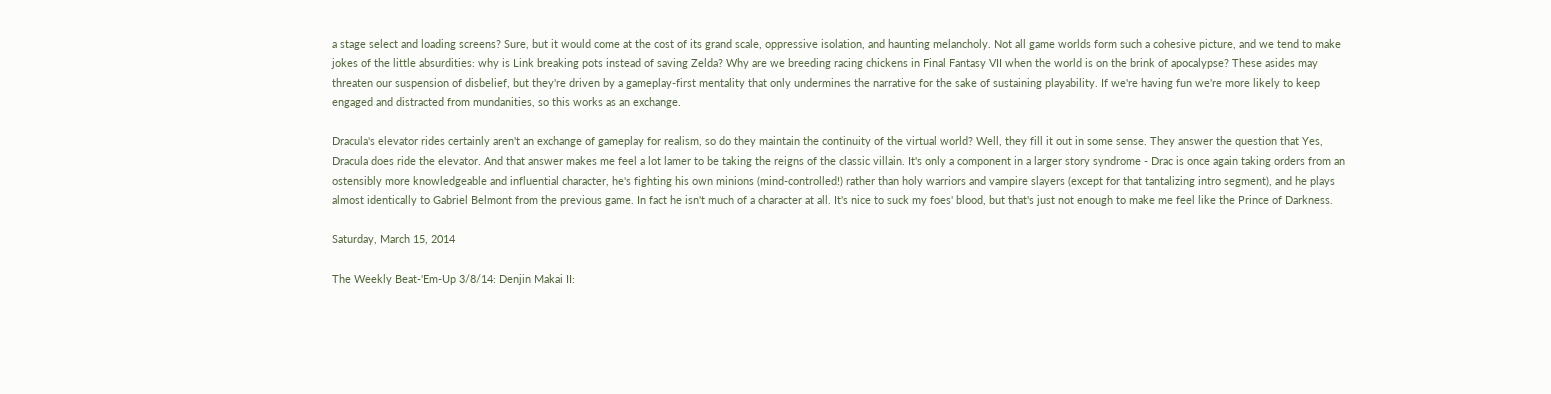a stage select and loading screens? Sure, but it would come at the cost of its grand scale, oppressive isolation, and haunting melancholy. Not all game worlds form such a cohesive picture, and we tend to make jokes of the little absurdities: why is Link breaking pots instead of saving Zelda? Why are we breeding racing chickens in Final Fantasy VII when the world is on the brink of apocalypse? These asides may threaten our suspension of disbelief, but they're driven by a gameplay-first mentality that only undermines the narrative for the sake of sustaining playability. If we're having fun we're more likely to keep engaged and distracted from mundanities, so this works as an exchange.

Dracula's elevator rides certainly aren't an exchange of gameplay for realism, so do they maintain the continuity of the virtual world? Well, they fill it out in some sense. They answer the question that Yes, Dracula does ride the elevator. And that answer makes me feel a lot lamer to be taking the reigns of the classic villain. It's only a component in a larger story syndrome - Drac is once again taking orders from an ostensibly more knowledgeable and influential character, he's fighting his own minions (mind-controlled!) rather than holy warriors and vampire slayers (except for that tantalizing intro segment), and he plays almost identically to Gabriel Belmont from the previous game. In fact he isn't much of a character at all. It's nice to suck my foes' blood, but that's just not enough to make me feel like the Prince of Darkness.

Saturday, March 15, 2014

The Weekly Beat-'Em-Up 3/8/14: Denjin Makai II: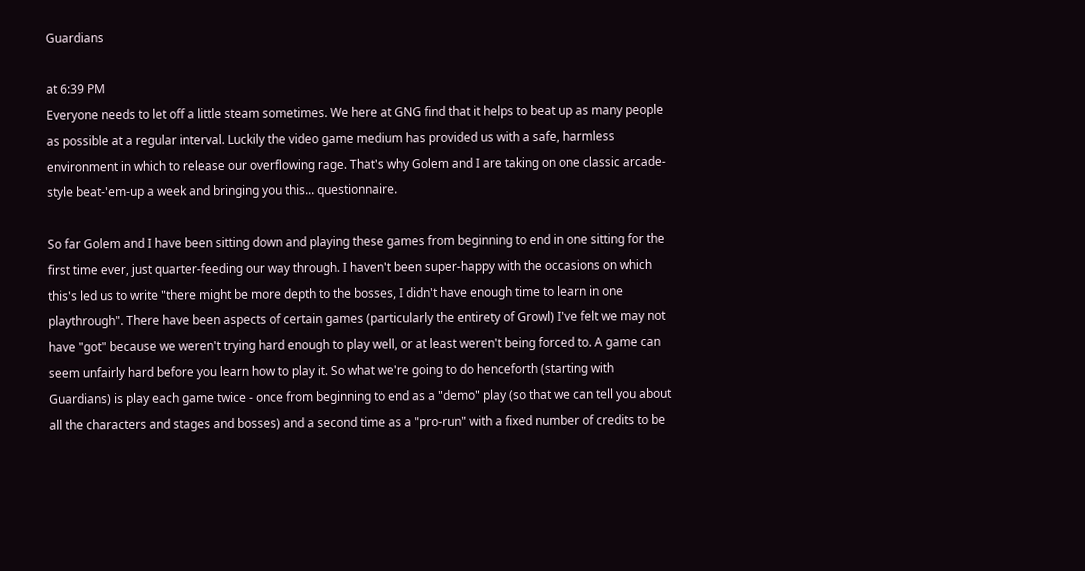Guardians

at 6:39 PM
Everyone needs to let off a little steam sometimes. We here at GNG find that it helps to beat up as many people as possible at a regular interval. Luckily the video game medium has provided us with a safe, harmless environment in which to release our overflowing rage. That's why Golem and I are taking on one classic arcade-style beat-'em-up a week and bringing you this... questionnaire.

So far Golem and I have been sitting down and playing these games from beginning to end in one sitting for the first time ever, just quarter-feeding our way through. I haven't been super-happy with the occasions on which this's led us to write "there might be more depth to the bosses, I didn't have enough time to learn in one playthrough". There have been aspects of certain games (particularly the entirety of Growl) I've felt we may not have "got" because we weren't trying hard enough to play well, or at least weren't being forced to. A game can seem unfairly hard before you learn how to play it. So what we're going to do henceforth (starting with Guardians) is play each game twice - once from beginning to end as a "demo" play (so that we can tell you about all the characters and stages and bosses) and a second time as a "pro-run" with a fixed number of credits to be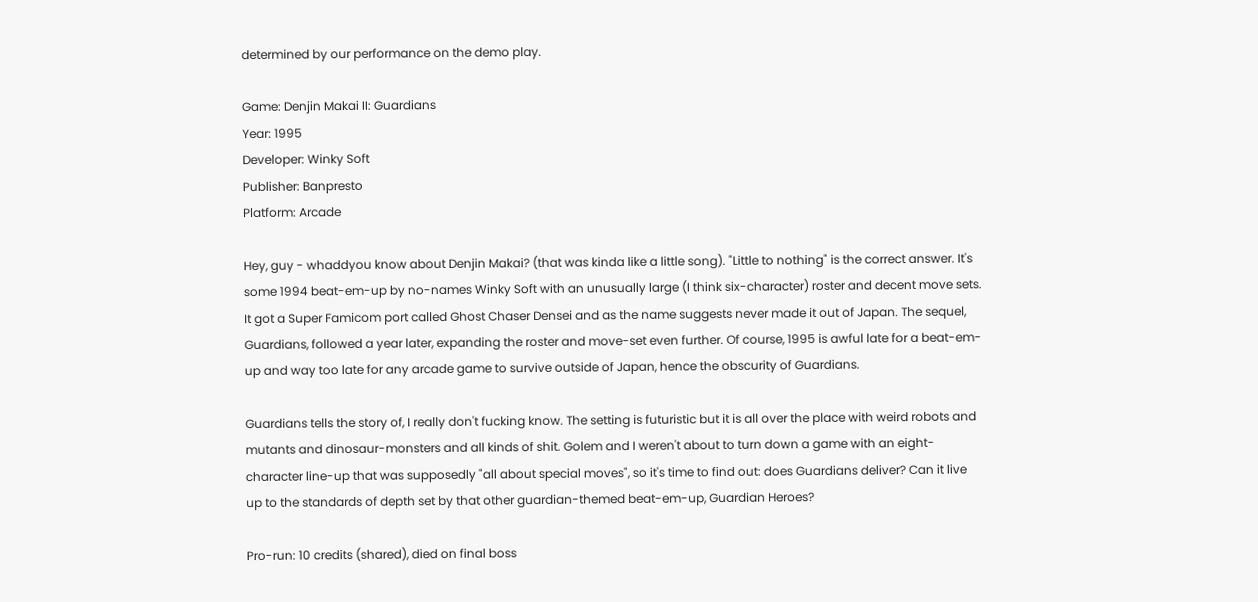determined by our performance on the demo play.

Game: Denjin Makai II: Guardians
Year: 1995
Developer: Winky Soft
Publisher: Banpresto
Platform: Arcade

Hey, guy - whaddyou know about Denjin Makai? (that was kinda like a little song). "Little to nothing" is the correct answer. It's some 1994 beat-em-up by no-names Winky Soft with an unusually large (I think six-character) roster and decent move sets. It got a Super Famicom port called Ghost Chaser Densei and as the name suggests never made it out of Japan. The sequel, Guardians, followed a year later, expanding the roster and move-set even further. Of course, 1995 is awful late for a beat-em-up and way too late for any arcade game to survive outside of Japan, hence the obscurity of Guardians.

Guardians tells the story of, I really don't fucking know. The setting is futuristic but it is all over the place with weird robots and mutants and dinosaur-monsters and all kinds of shit. Golem and I weren't about to turn down a game with an eight-character line-up that was supposedly "all about special moves", so it's time to find out: does Guardians deliver? Can it live up to the standards of depth set by that other guardian-themed beat-em-up, Guardian Heroes?

Pro-run: 10 credits (shared), died on final boss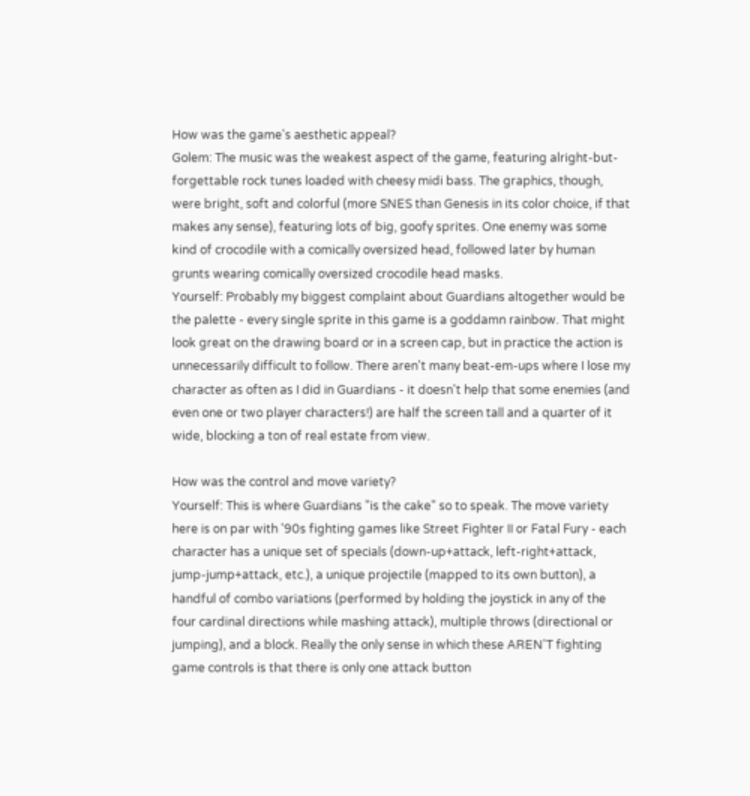How was the game's aesthetic appeal?
Golem: The music was the weakest aspect of the game, featuring alright-but-forgettable rock tunes loaded with cheesy midi bass. The graphics, though, were bright, soft and colorful (more SNES than Genesis in its color choice, if that makes any sense), featuring lots of big, goofy sprites. One enemy was some kind of crocodile with a comically oversized head, followed later by human grunts wearing comically oversized crocodile head masks.
Yourself: Probably my biggest complaint about Guardians altogether would be the palette - every single sprite in this game is a goddamn rainbow. That might look great on the drawing board or in a screen cap, but in practice the action is unnecessarily difficult to follow. There aren't many beat-em-ups where I lose my character as often as I did in Guardians - it doesn't help that some enemies (and even one or two player characters!) are half the screen tall and a quarter of it wide, blocking a ton of real estate from view.

How was the control and move variety?
Yourself: This is where Guardians "is the cake" so to speak. The move variety here is on par with '90s fighting games like Street Fighter II or Fatal Fury - each character has a unique set of specials (down-up+attack, left-right+attack, jump-jump+attack, etc.), a unique projectile (mapped to its own button), a handful of combo variations (performed by holding the joystick in any of the four cardinal directions while mashing attack), multiple throws (directional or jumping), and a block. Really the only sense in which these AREN'T fighting game controls is that there is only one attack button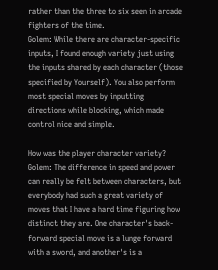rather than the three to six seen in arcade fighters of the time.
Golem: While there are character-specific inputs, I found enough variety just using the inputs shared by each character (those specified by Yourself). You also perform most special moves by inputting directions while blocking, which made control nice and simple.

How was the player character variety?
Golem: The difference in speed and power can really be felt between characters, but everybody had such a great variety of moves that I have a hard time figuring how distinct they are. One character's back-forward special move is a lunge forward with a sword, and another's is a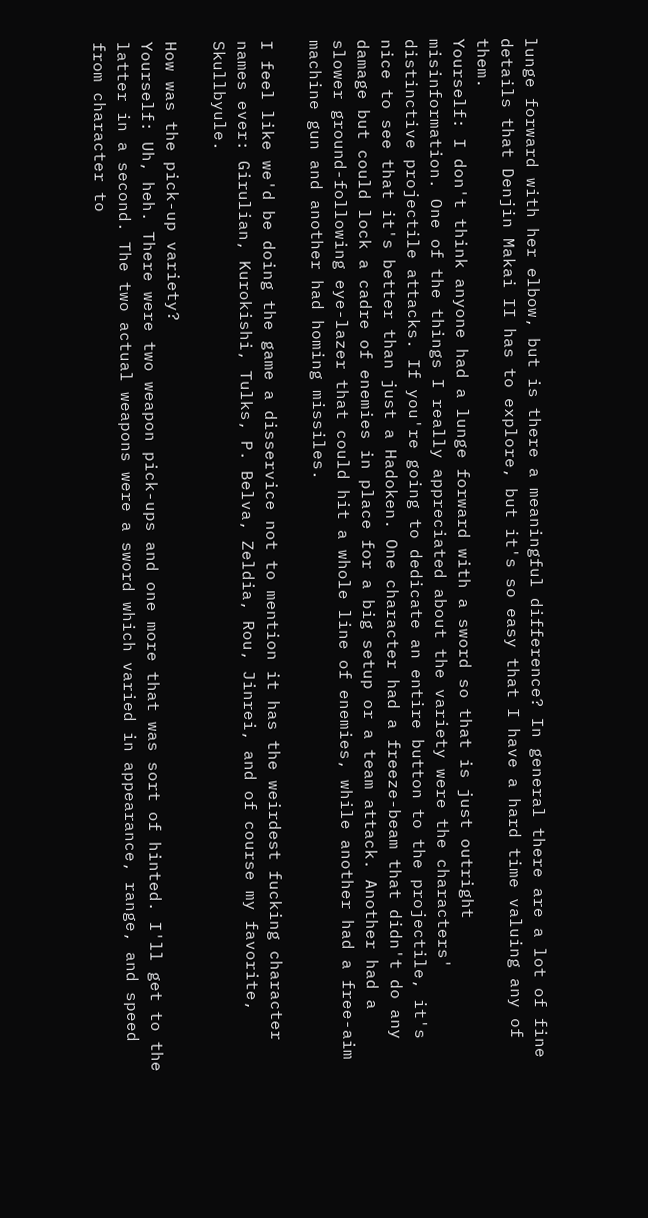lunge forward with her elbow, but is there a meaningful difference? In general there are a lot of fine details that Denjin Makai II has to explore, but it's so easy that I have a hard time valuing any of them.
Yourself: I don't think anyone had a lunge forward with a sword so that is just outright misinformation. One of the things I really appreciated about the variety were the characters' distinctive projectile attacks. If you're going to dedicate an entire button to the projectile, it's nice to see that it's better than just a Hadoken. One character had a freeze-beam that didn't do any damage but could lock a cadre of enemies in place for a big setup or a team attack. Another had a slower ground-following eye-lazer that could hit a whole line of enemies, while another had a free-aim machine gun and another had homing missiles.

I feel like we'd be doing the game a disservice not to mention it has the weirdest fucking character names ever: Girulian, Kurokishi, Tulks, P. Belva, Zeldia, Rou, Jinrei, and of course my favorite, Skullbyule.

How was the pick-up variety?
Yourself: Uh, heh. There were two weapon pick-ups and one more that was sort of hinted. I'll get to the latter in a second. The two actual weapons were a sword which varied in appearance, range, and speed from character to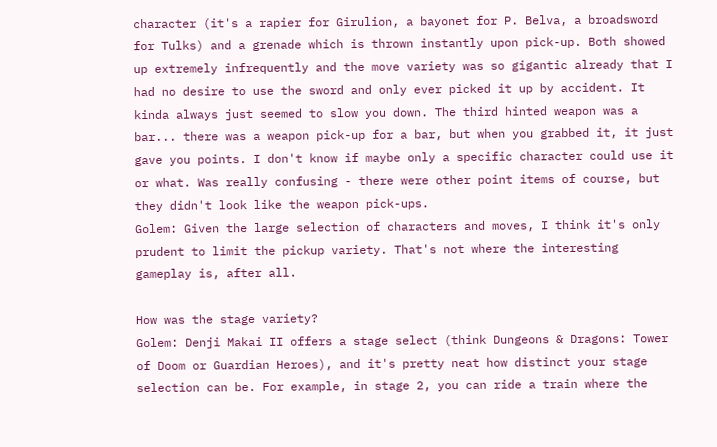character (it's a rapier for Girulion, a bayonet for P. Belva, a broadsword for Tulks) and a grenade which is thrown instantly upon pick-up. Both showed up extremely infrequently and the move variety was so gigantic already that I had no desire to use the sword and only ever picked it up by accident. It kinda always just seemed to slow you down. The third hinted weapon was a bar... there was a weapon pick-up for a bar, but when you grabbed it, it just gave you points. I don't know if maybe only a specific character could use it or what. Was really confusing - there were other point items of course, but they didn't look like the weapon pick-ups.
Golem: Given the large selection of characters and moves, I think it's only prudent to limit the pickup variety. That's not where the interesting gameplay is, after all.

How was the stage variety?
Golem: Denji Makai II offers a stage select (think Dungeons & Dragons: Tower of Doom or Guardian Heroes), and it's pretty neat how distinct your stage selection can be. For example, in stage 2, you can ride a train where the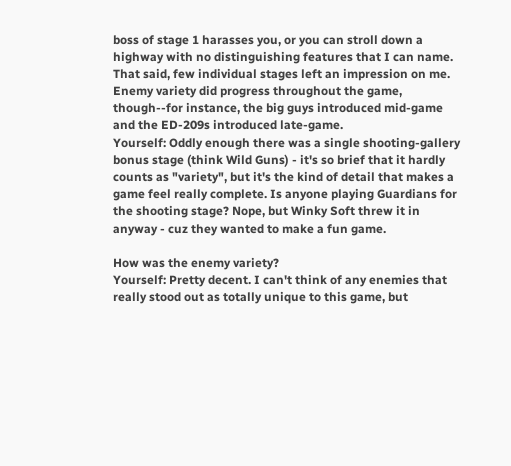boss of stage 1 harasses you, or you can stroll down a highway with no distinguishing features that I can name. That said, few individual stages left an impression on me. Enemy variety did progress throughout the game, though--for instance, the big guys introduced mid-game and the ED-209s introduced late-game.
Yourself: Oddly enough there was a single shooting-gallery bonus stage (think Wild Guns) - it's so brief that it hardly counts as "variety", but it's the kind of detail that makes a game feel really complete. Is anyone playing Guardians for the shooting stage? Nope, but Winky Soft threw it in anyway - cuz they wanted to make a fun game.

How was the enemy variety?
Yourself: Pretty decent. I can't think of any enemies that really stood out as totally unique to this game, but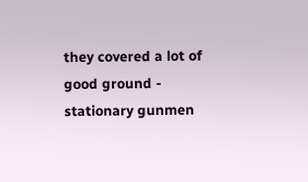they covered a lot of good ground - stationary gunmen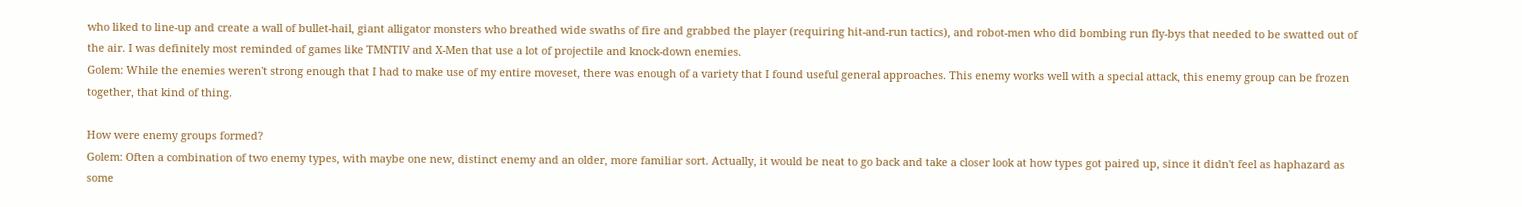who liked to line-up and create a wall of bullet-hail, giant alligator monsters who breathed wide swaths of fire and grabbed the player (requiring hit-and-run tactics), and robot-men who did bombing run fly-bys that needed to be swatted out of the air. I was definitely most reminded of games like TMNTIV and X-Men that use a lot of projectile and knock-down enemies.
Golem: While the enemies weren't strong enough that I had to make use of my entire moveset, there was enough of a variety that I found useful general approaches. This enemy works well with a special attack, this enemy group can be frozen together, that kind of thing.

How were enemy groups formed?
Golem: Often a combination of two enemy types, with maybe one new, distinct enemy and an older, more familiar sort. Actually, it would be neat to go back and take a closer look at how types got paired up, since it didn't feel as haphazard as some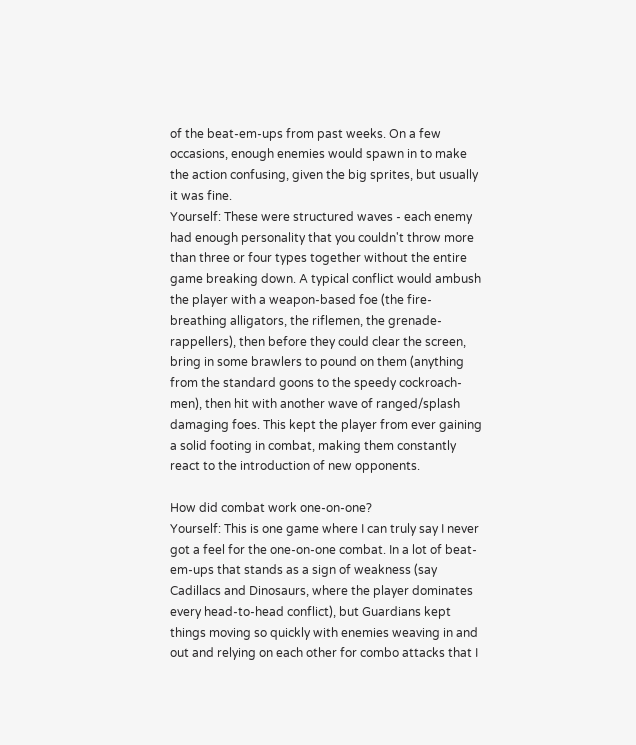of the beat-em-ups from past weeks. On a few occasions, enough enemies would spawn in to make the action confusing, given the big sprites, but usually it was fine.
Yourself: These were structured waves - each enemy had enough personality that you couldn't throw more than three or four types together without the entire game breaking down. A typical conflict would ambush the player with a weapon-based foe (the fire-breathing alligators, the riflemen, the grenade-rappellers), then before they could clear the screen, bring in some brawlers to pound on them (anything from the standard goons to the speedy cockroach-men), then hit with another wave of ranged/splash damaging foes. This kept the player from ever gaining a solid footing in combat, making them constantly react to the introduction of new opponents.

How did combat work one-on-one?
Yourself: This is one game where I can truly say I never got a feel for the one-on-one combat. In a lot of beat-em-ups that stands as a sign of weakness (say Cadillacs and Dinosaurs, where the player dominates every head-to-head conflict), but Guardians kept things moving so quickly with enemies weaving in and out and relying on each other for combo attacks that I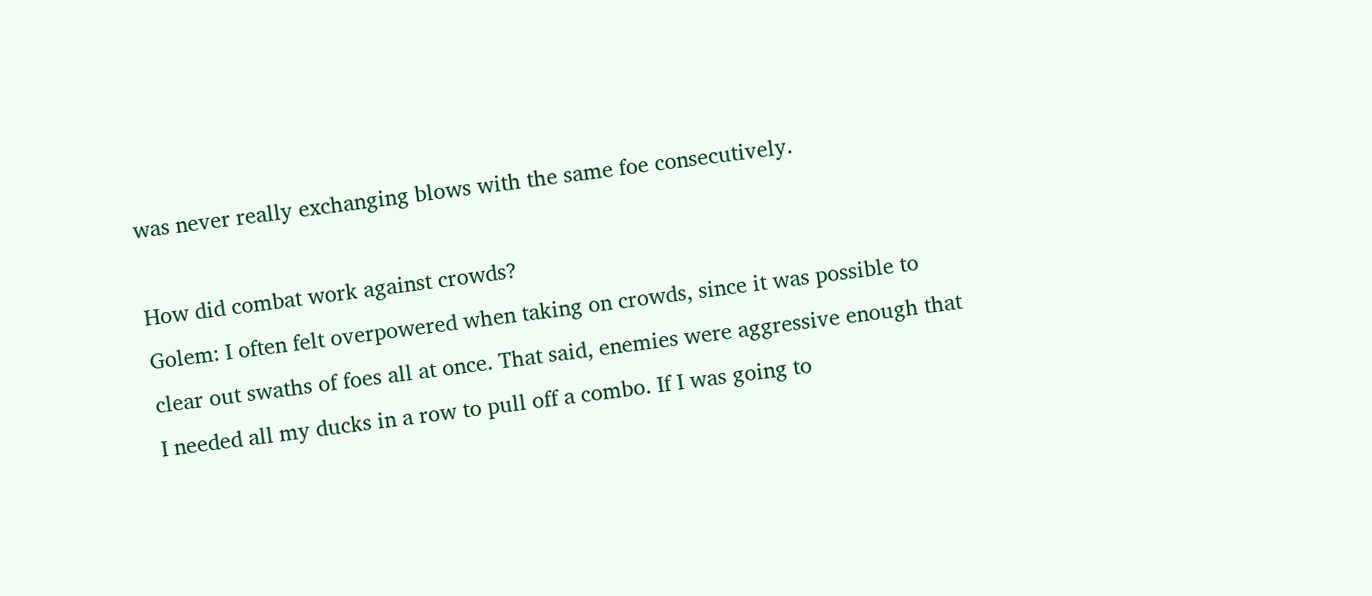was never really exchanging blows with the same foe consecutively.

How did combat work against crowds?
Golem: I often felt overpowered when taking on crowds, since it was possible to clear out swaths of foes all at once. That said, enemies were aggressive enough that I needed all my ducks in a row to pull off a combo. If I was going to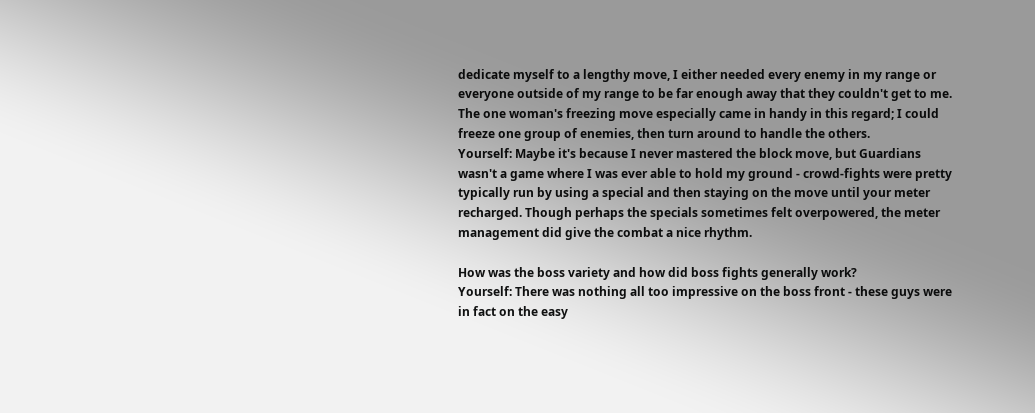dedicate myself to a lengthy move, I either needed every enemy in my range or everyone outside of my range to be far enough away that they couldn't get to me. The one woman's freezing move especially came in handy in this regard; I could freeze one group of enemies, then turn around to handle the others.
Yourself: Maybe it's because I never mastered the block move, but Guardians wasn't a game where I was ever able to hold my ground - crowd-fights were pretty typically run by using a special and then staying on the move until your meter recharged. Though perhaps the specials sometimes felt overpowered, the meter management did give the combat a nice rhythm.

How was the boss variety and how did boss fights generally work?
Yourself: There was nothing all too impressive on the boss front - these guys were in fact on the easy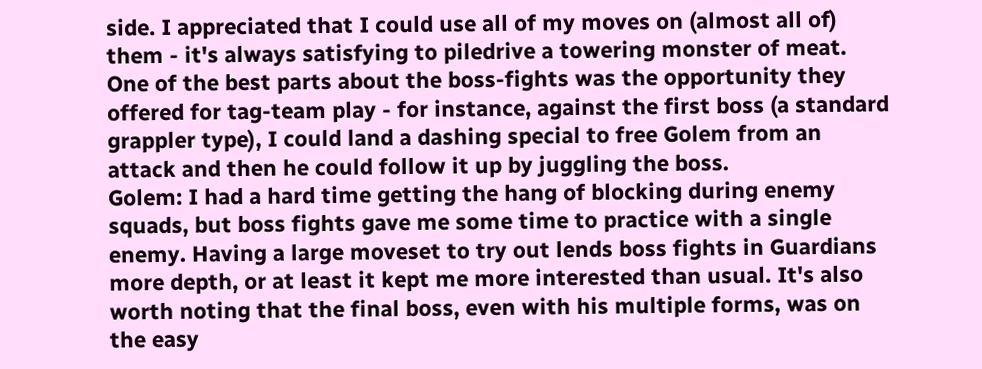side. I appreciated that I could use all of my moves on (almost all of) them - it's always satisfying to piledrive a towering monster of meat. One of the best parts about the boss-fights was the opportunity they offered for tag-team play - for instance, against the first boss (a standard grappler type), I could land a dashing special to free Golem from an attack and then he could follow it up by juggling the boss.
Golem: I had a hard time getting the hang of blocking during enemy squads, but boss fights gave me some time to practice with a single enemy. Having a large moveset to try out lends boss fights in Guardians more depth, or at least it kept me more interested than usual. It's also worth noting that the final boss, even with his multiple forms, was on the easy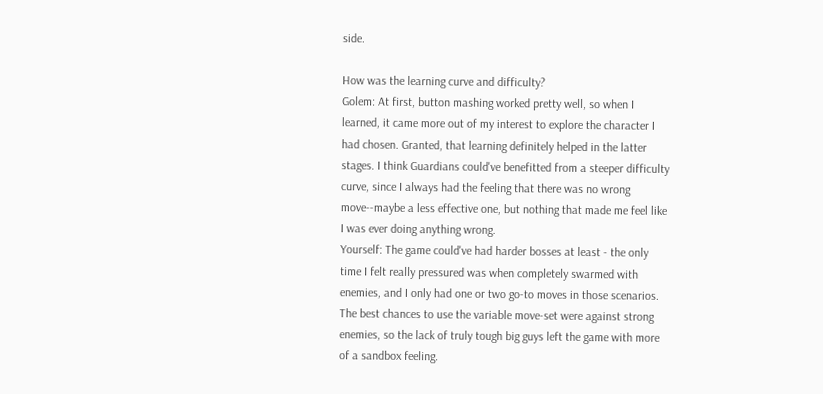side.

How was the learning curve and difficulty?
Golem: At first, button mashing worked pretty well, so when I learned, it came more out of my interest to explore the character I had chosen. Granted, that learning definitely helped in the latter stages. I think Guardians could've benefitted from a steeper difficulty curve, since I always had the feeling that there was no wrong move--maybe a less effective one, but nothing that made me feel like I was ever doing anything wrong.
Yourself: The game could've had harder bosses at least - the only time I felt really pressured was when completely swarmed with enemies, and I only had one or two go-to moves in those scenarios. The best chances to use the variable move-set were against strong enemies, so the lack of truly tough big guys left the game with more of a sandbox feeling.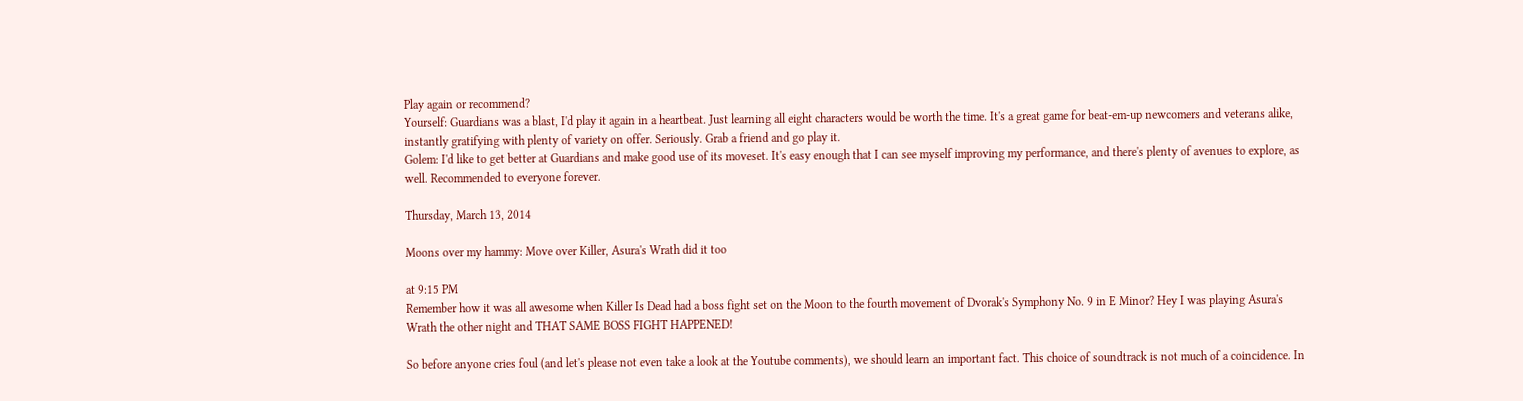Play again or recommend?
Yourself: Guardians was a blast, I'd play it again in a heartbeat. Just learning all eight characters would be worth the time. It's a great game for beat-em-up newcomers and veterans alike, instantly gratifying with plenty of variety on offer. Seriously. Grab a friend and go play it.
Golem: I'd like to get better at Guardians and make good use of its moveset. It's easy enough that I can see myself improving my performance, and there's plenty of avenues to explore, as well. Recommended to everyone forever.

Thursday, March 13, 2014

Moons over my hammy: Move over Killer, Asura's Wrath did it too

at 9:15 PM
Remember how it was all awesome when Killer Is Dead had a boss fight set on the Moon to the fourth movement of Dvorak's Symphony No. 9 in E Minor? Hey I was playing Asura's Wrath the other night and THAT SAME BOSS FIGHT HAPPENED!

So before anyone cries foul (and let's please not even take a look at the Youtube comments), we should learn an important fact. This choice of soundtrack is not much of a coincidence. In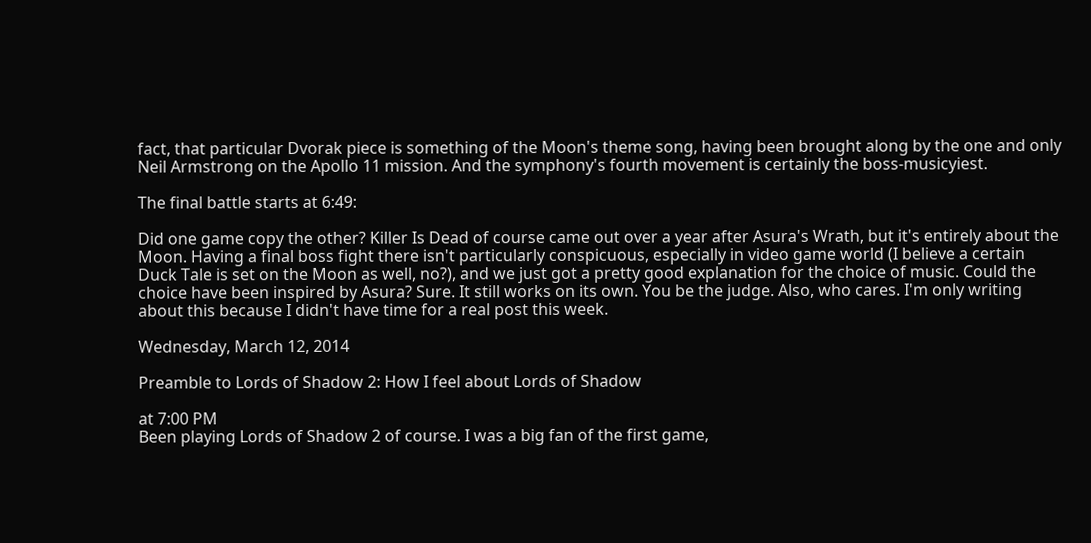fact, that particular Dvorak piece is something of the Moon's theme song, having been brought along by the one and only Neil Armstrong on the Apollo 11 mission. And the symphony's fourth movement is certainly the boss-musicyiest.

The final battle starts at 6:49:

Did one game copy the other? Killer Is Dead of course came out over a year after Asura's Wrath, but it's entirely about the Moon. Having a final boss fight there isn't particularly conspicuous, especially in video game world (I believe a certain Duck Tale is set on the Moon as well, no?), and we just got a pretty good explanation for the choice of music. Could the choice have been inspired by Asura? Sure. It still works on its own. You be the judge. Also, who cares. I'm only writing about this because I didn't have time for a real post this week.

Wednesday, March 12, 2014

Preamble to Lords of Shadow 2: How I feel about Lords of Shadow

at 7:00 PM
Been playing Lords of Shadow 2 of course. I was a big fan of the first game,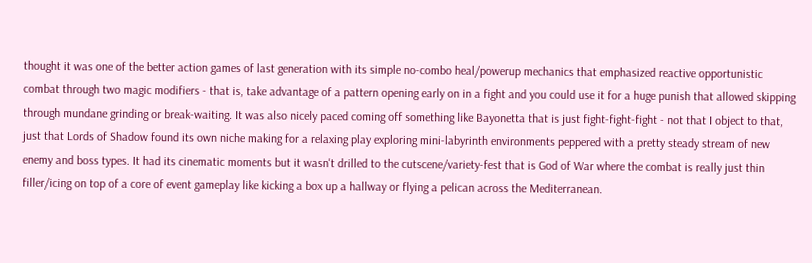thought it was one of the better action games of last generation with its simple no-combo heal/powerup mechanics that emphasized reactive opportunistic combat through two magic modifiers - that is, take advantage of a pattern opening early on in a fight and you could use it for a huge punish that allowed skipping through mundane grinding or break-waiting. It was also nicely paced coming off something like Bayonetta that is just fight-fight-fight - not that I object to that, just that Lords of Shadow found its own niche making for a relaxing play exploring mini-labyrinth environments peppered with a pretty steady stream of new enemy and boss types. It had its cinematic moments but it wasn't drilled to the cutscene/variety-fest that is God of War where the combat is really just thin filler/icing on top of a core of event gameplay like kicking a box up a hallway or flying a pelican across the Mediterranean.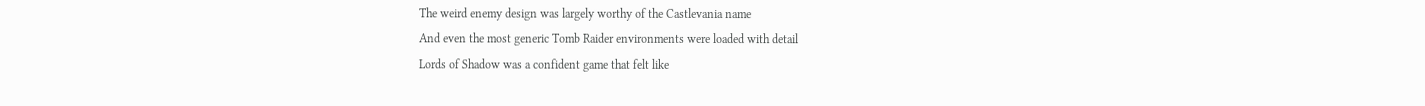The weird enemy design was largely worthy of the Castlevania name
And even the most generic Tomb Raider environments were loaded with detail
Lords of Shadow was a confident game that felt like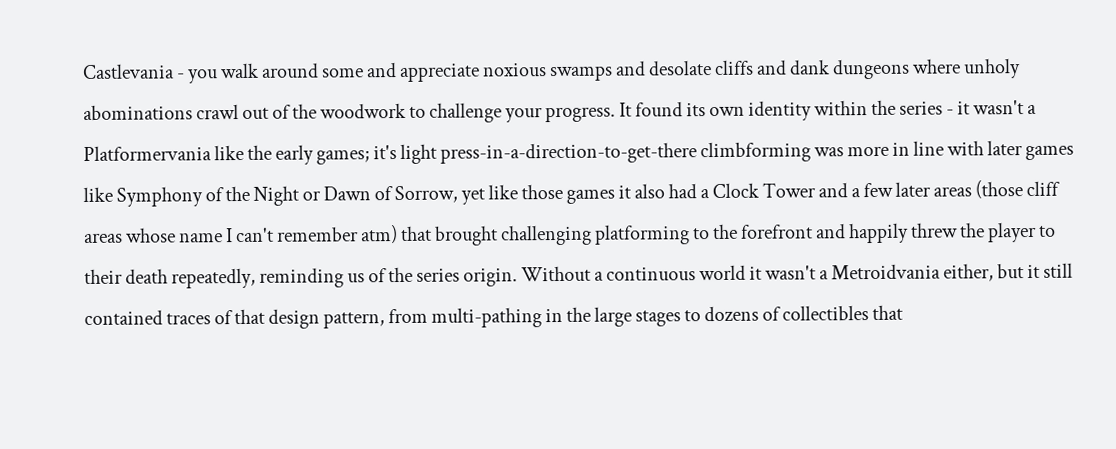Castlevania - you walk around some and appreciate noxious swamps and desolate cliffs and dank dungeons where unholy abominations crawl out of the woodwork to challenge your progress. It found its own identity within the series - it wasn't a Platformervania like the early games; it's light press-in-a-direction-to-get-there climbforming was more in line with later games like Symphony of the Night or Dawn of Sorrow, yet like those games it also had a Clock Tower and a few later areas (those cliff areas whose name I can't remember atm) that brought challenging platforming to the forefront and happily threw the player to their death repeatedly, reminding us of the series origin. Without a continuous world it wasn't a Metroidvania either, but it still contained traces of that design pattern, from multi-pathing in the large stages to dozens of collectibles that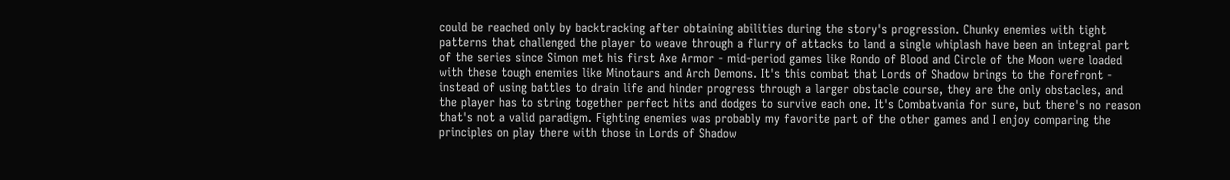could be reached only by backtracking after obtaining abilities during the story's progression. Chunky enemies with tight patterns that challenged the player to weave through a flurry of attacks to land a single whiplash have been an integral part of the series since Simon met his first Axe Armor - mid-period games like Rondo of Blood and Circle of the Moon were loaded with these tough enemies like Minotaurs and Arch Demons. It's this combat that Lords of Shadow brings to the forefront - instead of using battles to drain life and hinder progress through a larger obstacle course, they are the only obstacles, and the player has to string together perfect hits and dodges to survive each one. It's Combatvania for sure, but there's no reason that's not a valid paradigm. Fighting enemies was probably my favorite part of the other games and I enjoy comparing the principles on play there with those in Lords of Shadow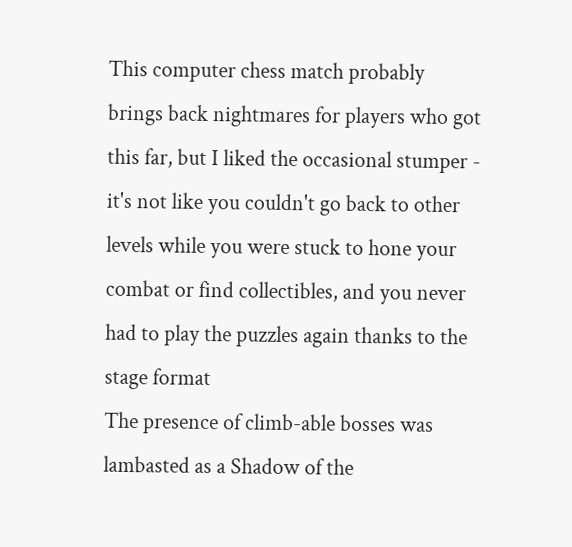This computer chess match probably brings back nightmares for players who got this far, but I liked the occasional stumper - it's not like you couldn't go back to other levels while you were stuck to hone your combat or find collectibles, and you never had to play the puzzles again thanks to the stage format
The presence of climb-able bosses was lambasted as a Shadow of the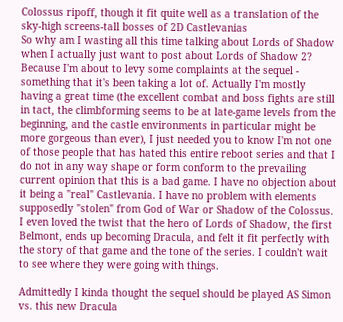Colossus ripoff, though it fit quite well as a translation of the sky-high screens-tall bosses of 2D Castlevanias
So why am I wasting all this time talking about Lords of Shadow when I actually just want to post about Lords of Shadow 2? Because I'm about to levy some complaints at the sequel - something that it's been taking a lot of. Actually I'm mostly having a great time (the excellent combat and boss fights are still in tact, the climbforming seems to be at late-game levels from the beginning, and the castle environments in particular might be more gorgeous than ever), I just needed you to know I'm not one of those people that has hated this entire reboot series and that I do not in any way shape or form conform to the prevailing current opinion that this is a bad game. I have no objection about it being a "real" Castlevania. I have no problem with elements supposedly "stolen" from God of War or Shadow of the Colossus. I even loved the twist that the hero of Lords of Shadow, the first Belmont, ends up becoming Dracula, and felt it fit perfectly with the story of that game and the tone of the series. I couldn't wait to see where they were going with things.

Admittedly I kinda thought the sequel should be played AS Simon vs. this new Dracula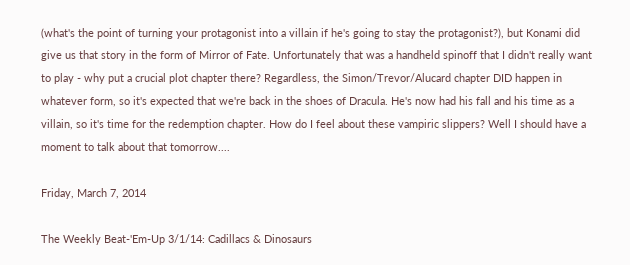(what's the point of turning your protagonist into a villain if he's going to stay the protagonist?), but Konami did give us that story in the form of Mirror of Fate. Unfortunately that was a handheld spinoff that I didn't really want to play - why put a crucial plot chapter there? Regardless, the Simon/Trevor/Alucard chapter DID happen in whatever form, so it's expected that we're back in the shoes of Dracula. He's now had his fall and his time as a villain, so it's time for the redemption chapter. How do I feel about these vampiric slippers? Well I should have a moment to talk about that tomorrow....

Friday, March 7, 2014

The Weekly Beat-'Em-Up 3/1/14: Cadillacs & Dinosaurs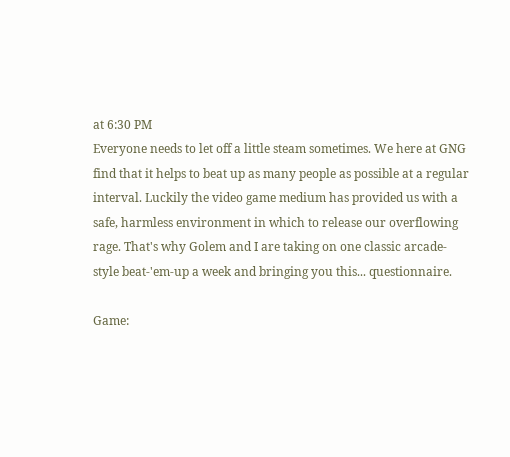at 6:30 PM
Everyone needs to let off a little steam sometimes. We here at GNG find that it helps to beat up as many people as possible at a regular interval. Luckily the video game medium has provided us with a safe, harmless environment in which to release our overflowing rage. That's why Golem and I are taking on one classic arcade-style beat-'em-up a week and bringing you this... questionnaire.

Game: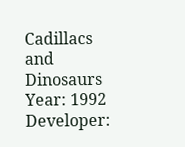Cadillacs and Dinosaurs
Year: 1992
Developer: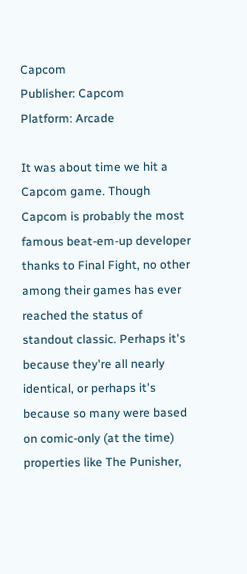Capcom
Publisher: Capcom
Platform: Arcade

It was about time we hit a Capcom game. Though Capcom is probably the most famous beat-em-up developer thanks to Final Fight, no other among their games has ever reached the status of standout classic. Perhaps it's because they're all nearly identical, or perhaps it's because so many were based on comic-only (at the time) properties like The Punisher,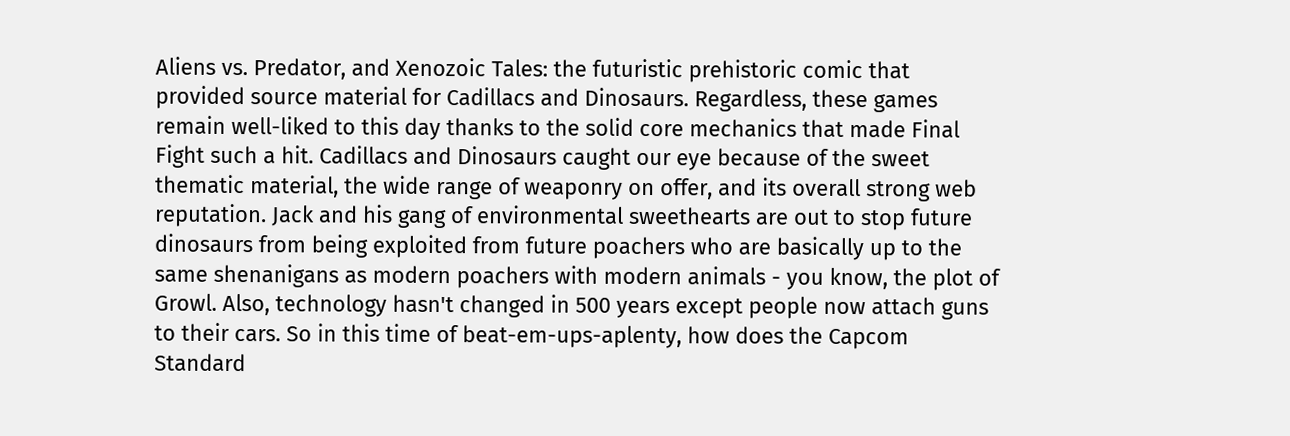Aliens vs. Predator, and Xenozoic Tales: the futuristic prehistoric comic that provided source material for Cadillacs and Dinosaurs. Regardless, these games remain well-liked to this day thanks to the solid core mechanics that made Final Fight such a hit. Cadillacs and Dinosaurs caught our eye because of the sweet thematic material, the wide range of weaponry on offer, and its overall strong web reputation. Jack and his gang of environmental sweethearts are out to stop future dinosaurs from being exploited from future poachers who are basically up to the same shenanigans as modern poachers with modern animals - you know, the plot of Growl. Also, technology hasn't changed in 500 years except people now attach guns to their cars. So in this time of beat-em-ups-aplenty, how does the Capcom Standard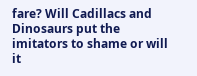fare? Will Cadillacs and Dinosaurs put the imitators to shame or will it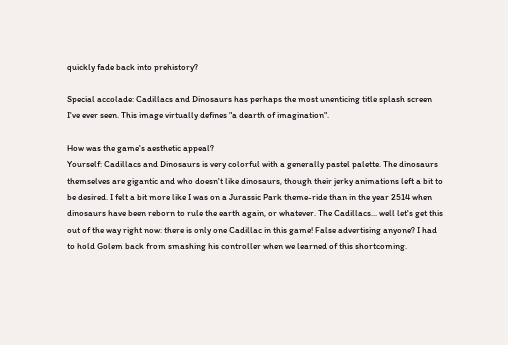quickly fade back into prehistory?

Special accolade: Cadillacs and Dinosaurs has perhaps the most unenticing title splash screen I've ever seen. This image virtually defines "a dearth of imagination".

How was the game's aesthetic appeal?
Yourself: Cadillacs and Dinosaurs is very colorful with a generally pastel palette. The dinosaurs themselves are gigantic and who doesn't like dinosaurs, though their jerky animations left a bit to be desired. I felt a bit more like I was on a Jurassic Park theme-ride than in the year 2514 when dinosaurs have been reborn to rule the earth again, or whatever. The Cadillacs... well let's get this out of the way right now: there is only one Cadillac in this game! False advertising anyone? I had to hold Golem back from smashing his controller when we learned of this shortcoming.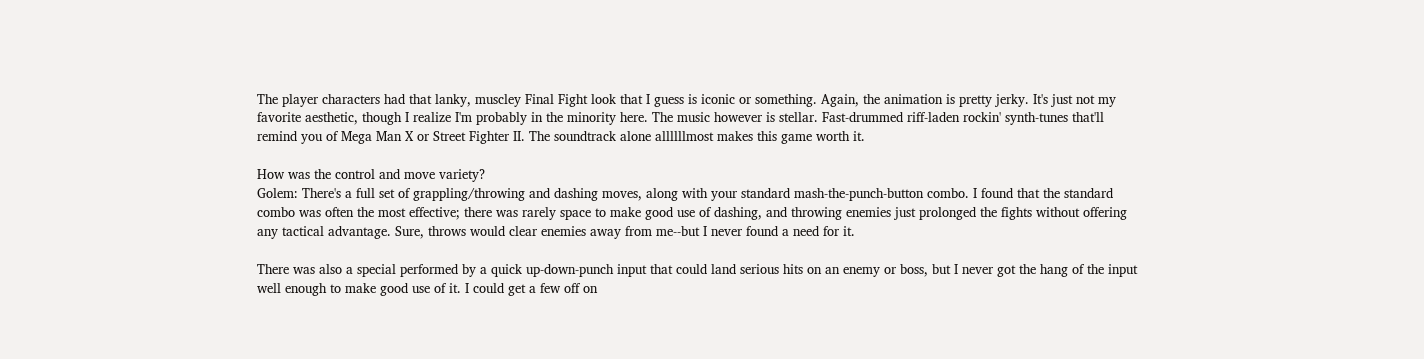The player characters had that lanky, muscley Final Fight look that I guess is iconic or something. Again, the animation is pretty jerky. It's just not my favorite aesthetic, though I realize I'm probably in the minority here. The music however is stellar. Fast-drummed riff-laden rockin' synth-tunes that'll remind you of Mega Man X or Street Fighter II. The soundtrack alone allllllmost makes this game worth it.

How was the control and move variety?
Golem: There's a full set of grappling/throwing and dashing moves, along with your standard mash-the-punch-button combo. I found that the standard combo was often the most effective; there was rarely space to make good use of dashing, and throwing enemies just prolonged the fights without offering any tactical advantage. Sure, throws would clear enemies away from me--but I never found a need for it.

There was also a special performed by a quick up-down-punch input that could land serious hits on an enemy or boss, but I never got the hang of the input well enough to make good use of it. I could get a few off on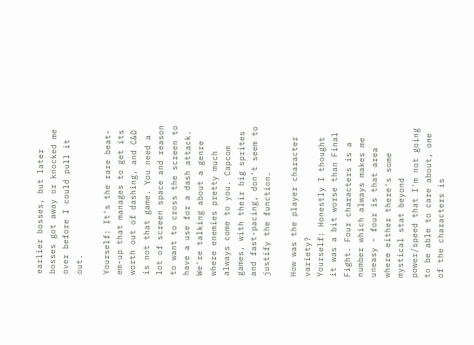earlier bosses, but later bosses got away or knocked me over before I could pull it out.

Yourself: It's the rare beat-em-up that manages to get its worth out of dashing, and C&D is not that game. You need a lot of screen space and reason to want to cross the screen to have a use for a dash attack. We're talking about a genre where enemies pretty much always come to you. Capcom games, with their big sprites and fast-pacing, don't seem to justify the function.

How was the player character variety?
Yourself: Honestly I thought it was a bit worse than Final Fight. Four characters is a number which always makes me uneasy - four is that area where either there's some mystical stat beyond power/speed that I'm not going to be able to care about, one of the characters is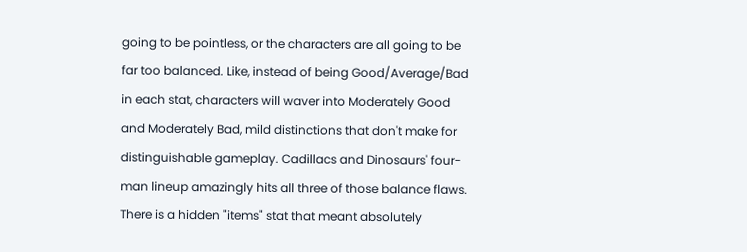going to be pointless, or the characters are all going to be far too balanced. Like, instead of being Good/Average/Bad in each stat, characters will waver into Moderately Good and Moderately Bad, mild distinctions that don't make for distinguishable gameplay. Cadillacs and Dinosaurs' four-man lineup amazingly hits all three of those balance flaws. There is a hidden "items" stat that meant absolutely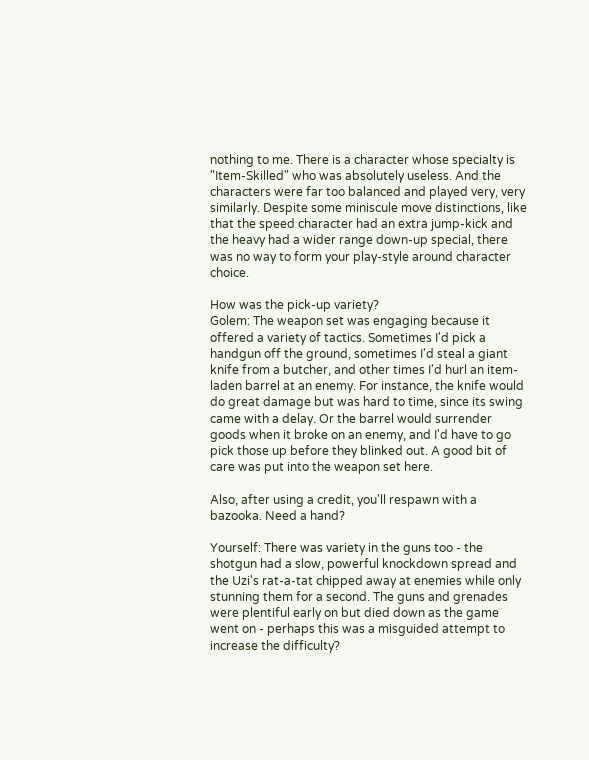nothing to me. There is a character whose specialty is "Item-Skilled" who was absolutely useless. And the characters were far too balanced and played very, very similarly. Despite some miniscule move distinctions, like that the speed character had an extra jump-kick and the heavy had a wider range down-up special, there was no way to form your play-style around character choice.

How was the pick-up variety?
Golem: The weapon set was engaging because it offered a variety of tactics. Sometimes I'd pick a handgun off the ground, sometimes I'd steal a giant knife from a butcher, and other times I'd hurl an item-laden barrel at an enemy. For instance, the knife would do great damage but was hard to time, since its swing came with a delay. Or the barrel would surrender goods when it broke on an enemy, and I'd have to go pick those up before they blinked out. A good bit of care was put into the weapon set here.

Also, after using a credit, you'll respawn with a bazooka. Need a hand?

Yourself: There was variety in the guns too - the shotgun had a slow, powerful knockdown spread and the Uzi's rat-a-tat chipped away at enemies while only stunning them for a second. The guns and grenades were plentiful early on but died down as the game went on - perhaps this was a misguided attempt to increase the difficulty?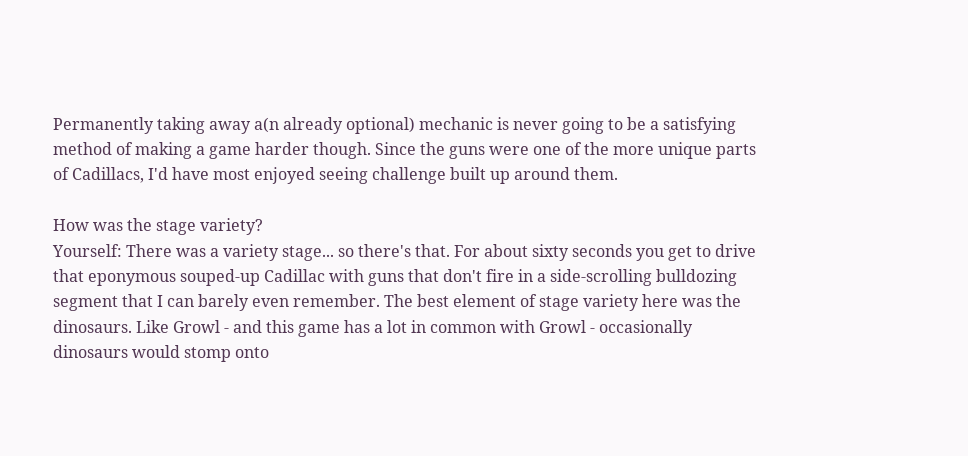Permanently taking away a(n already optional) mechanic is never going to be a satisfying method of making a game harder though. Since the guns were one of the more unique parts of Cadillacs, I'd have most enjoyed seeing challenge built up around them.

How was the stage variety?
Yourself: There was a variety stage... so there's that. For about sixty seconds you get to drive that eponymous souped-up Cadillac with guns that don't fire in a side-scrolling bulldozing segment that I can barely even remember. The best element of stage variety here was the dinosaurs. Like Growl - and this game has a lot in common with Growl - occasionally dinosaurs would stomp onto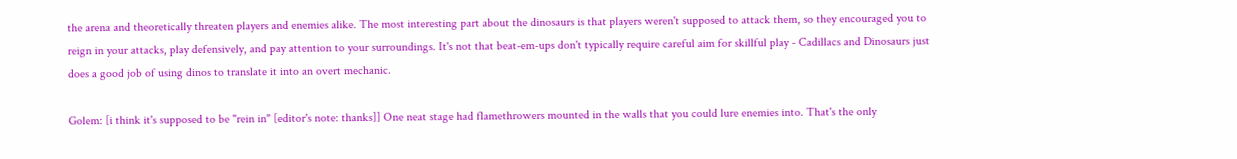the arena and theoretically threaten players and enemies alike. The most interesting part about the dinosaurs is that players weren't supposed to attack them, so they encouraged you to reign in your attacks, play defensively, and pay attention to your surroundings. It's not that beat-em-ups don't typically require careful aim for skillful play - Cadillacs and Dinosaurs just does a good job of using dinos to translate it into an overt mechanic.

Golem: [i think it's supposed to be "rein in" [editor's note: thanks]] One neat stage had flamethrowers mounted in the walls that you could lure enemies into. That's the only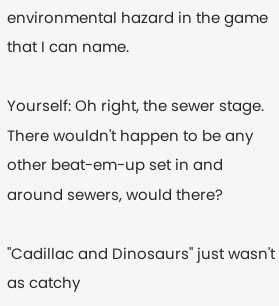environmental hazard in the game that I can name.

Yourself: Oh right, the sewer stage. There wouldn't happen to be any other beat-em-up set in and around sewers, would there?

"Cadillac and Dinosaurs" just wasn't as catchy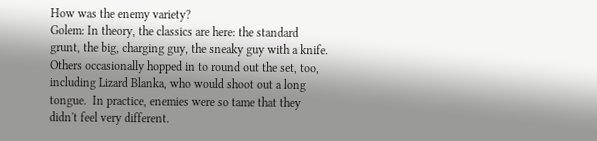How was the enemy variety?
Golem: In theory, the classics are here: the standard grunt, the big, charging guy, the sneaky guy with a knife. Others occasionally hopped in to round out the set, too, including Lizard Blanka, who would shoot out a long tongue.  In practice, enemies were so tame that they didn't feel very different.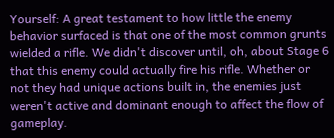Yourself: A great testament to how little the enemy behavior surfaced is that one of the most common grunts wielded a rifle. We didn't discover until, oh, about Stage 6 that this enemy could actually fire his rifle. Whether or not they had unique actions built in, the enemies just weren't active and dominant enough to affect the flow of gameplay.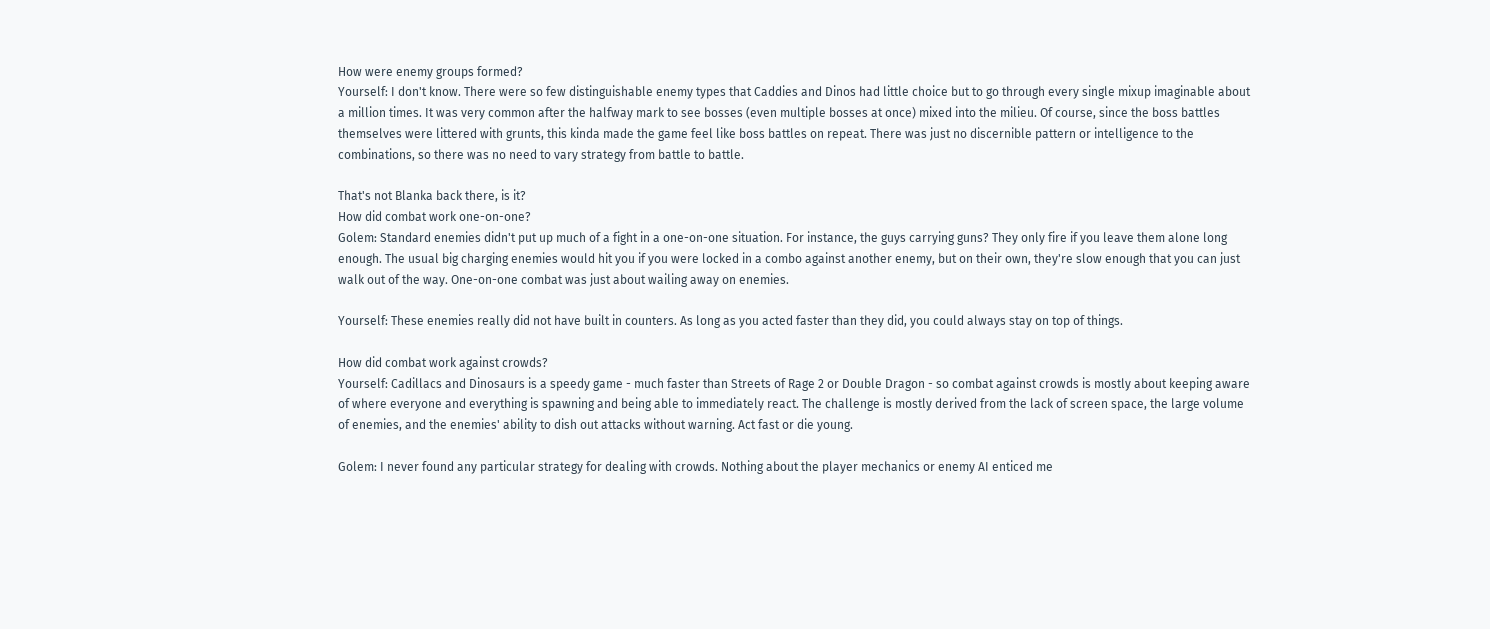How were enemy groups formed?
Yourself: I don't know. There were so few distinguishable enemy types that Caddies and Dinos had little choice but to go through every single mixup imaginable about a million times. It was very common after the halfway mark to see bosses (even multiple bosses at once) mixed into the milieu. Of course, since the boss battles themselves were littered with grunts, this kinda made the game feel like boss battles on repeat. There was just no discernible pattern or intelligence to the combinations, so there was no need to vary strategy from battle to battle.

That's not Blanka back there, is it?
How did combat work one-on-one?
Golem: Standard enemies didn't put up much of a fight in a one-on-one situation. For instance, the guys carrying guns? They only fire if you leave them alone long enough. The usual big charging enemies would hit you if you were locked in a combo against another enemy, but on their own, they're slow enough that you can just walk out of the way. One-on-one combat was just about wailing away on enemies.

Yourself: These enemies really did not have built in counters. As long as you acted faster than they did, you could always stay on top of things.

How did combat work against crowds?
Yourself: Cadillacs and Dinosaurs is a speedy game - much faster than Streets of Rage 2 or Double Dragon - so combat against crowds is mostly about keeping aware of where everyone and everything is spawning and being able to immediately react. The challenge is mostly derived from the lack of screen space, the large volume of enemies, and the enemies' ability to dish out attacks without warning. Act fast or die young.

Golem: I never found any particular strategy for dealing with crowds. Nothing about the player mechanics or enemy AI enticed me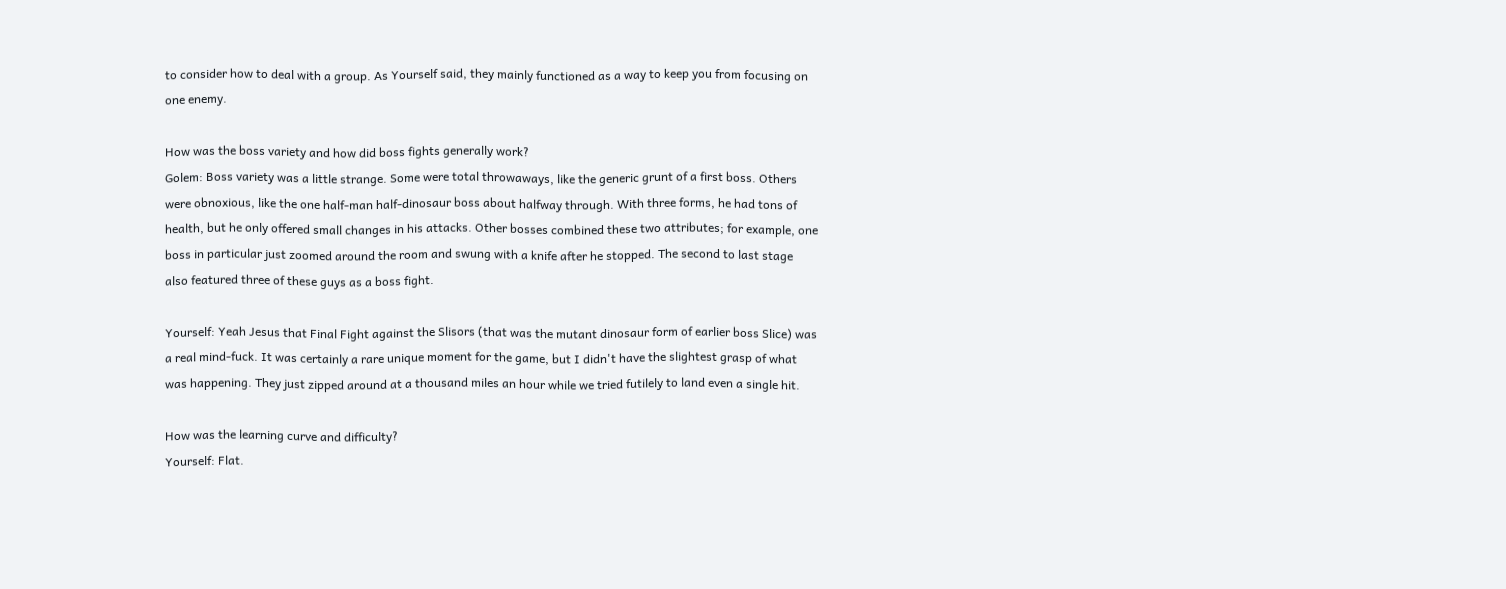to consider how to deal with a group. As Yourself said, they mainly functioned as a way to keep you from focusing on one enemy.

How was the boss variety and how did boss fights generally work?
Golem: Boss variety was a little strange. Some were total throwaways, like the generic grunt of a first boss. Others were obnoxious, like the one half-man half-dinosaur boss about halfway through. With three forms, he had tons of health, but he only offered small changes in his attacks. Other bosses combined these two attributes; for example, one boss in particular just zoomed around the room and swung with a knife after he stopped. The second to last stage also featured three of these guys as a boss fight.

Yourself: Yeah Jesus that Final Fight against the Slisors (that was the mutant dinosaur form of earlier boss Slice) was a real mind-fuck. It was certainly a rare unique moment for the game, but I didn't have the slightest grasp of what was happening. They just zipped around at a thousand miles an hour while we tried futilely to land even a single hit.

How was the learning curve and difficulty?
Yourself: Flat.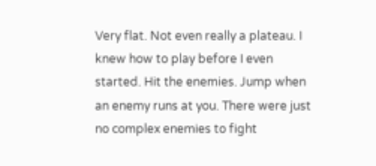Very flat. Not even really a plateau. I knew how to play before I even started. Hit the enemies. Jump when an enemy runs at you. There were just no complex enemies to fight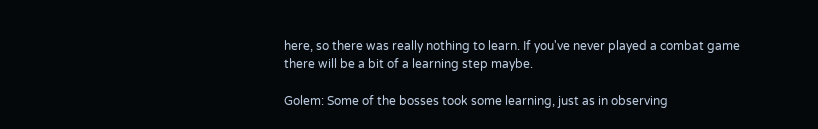here, so there was really nothing to learn. If you've never played a combat game there will be a bit of a learning step maybe.

Golem: Some of the bosses took some learning, just as in observing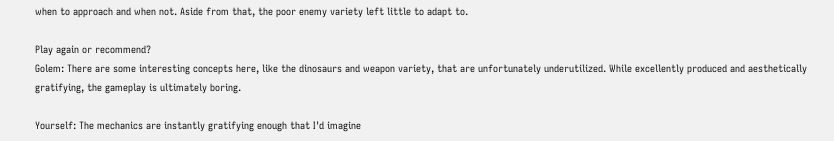when to approach and when not. Aside from that, the poor enemy variety left little to adapt to.

Play again or recommend?
Golem: There are some interesting concepts here, like the dinosaurs and weapon variety, that are unfortunately underutilized. While excellently produced and aesthetically gratifying, the gameplay is ultimately boring.

Yourself: The mechanics are instantly gratifying enough that I'd imagine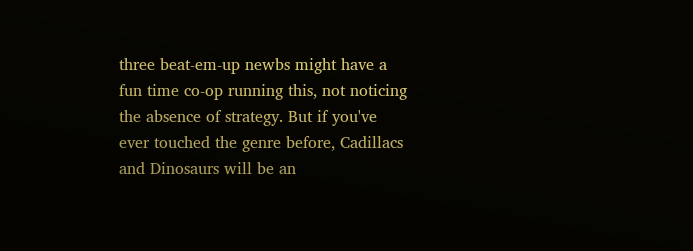three beat-em-up newbs might have a fun time co-op running this, not noticing the absence of strategy. But if you've ever touched the genre before, Cadillacs and Dinosaurs will be an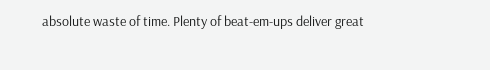absolute waste of time. Plenty of beat-em-ups deliver great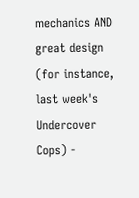mechanics AND great design (for instance, last week's Undercover Cops) -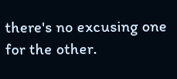there's no excusing one for the other.